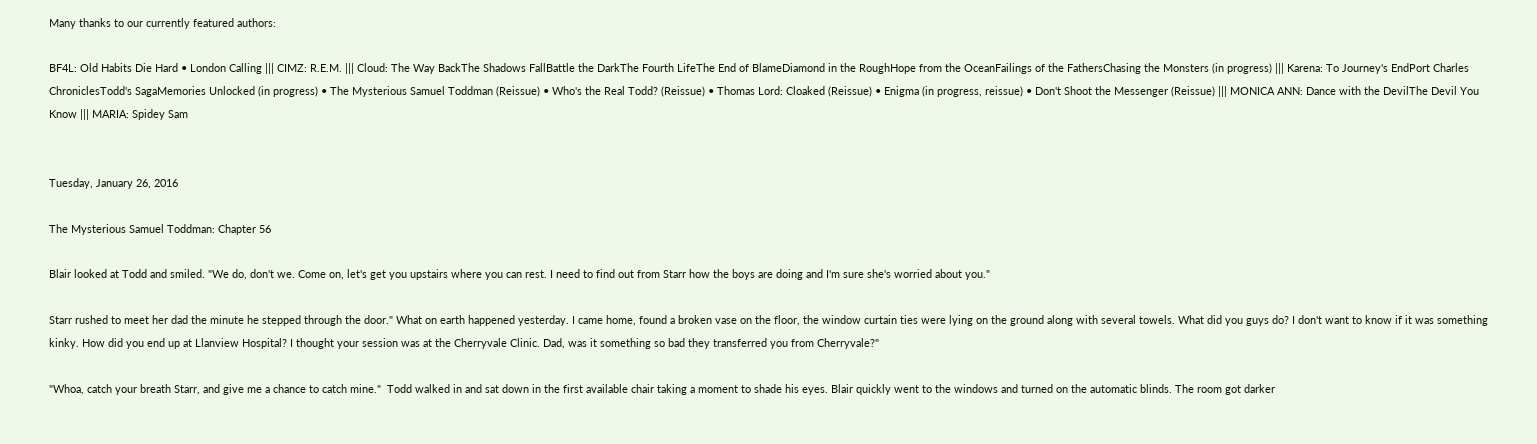Many thanks to our currently featured authors:

BF4L: Old Habits Die Hard • London Calling ||| CIMZ: R.E.M. ||| Cloud: The Way BackThe Shadows FallBattle the DarkThe Fourth LifeThe End of BlameDiamond in the RoughHope from the OceanFailings of the FathersChasing the Monsters (in progress) ||| Karena: To Journey's EndPort Charles ChroniclesTodd's SagaMemories Unlocked (in progress) • The Mysterious Samuel Toddman (Reissue) • Who's the Real Todd? (Reissue) • Thomas Lord: Cloaked (Reissue) • Enigma (in progress, reissue) • Don't Shoot the Messenger (Reissue) ||| MONICA ANN: Dance with the DevilThe Devil You Know ||| MARIA: Spidey Sam


Tuesday, January 26, 2016

The Mysterious Samuel Toddman: Chapter 56

Blair looked at Todd and smiled. "We do, don't we. Come on, let's get you upstairs where you can rest. I need to find out from Starr how the boys are doing and I'm sure she's worried about you."

Starr rushed to meet her dad the minute he stepped through the door." What on earth happened yesterday. I came home, found a broken vase on the floor, the window curtain ties were lying on the ground along with several towels. What did you guys do? I don't want to know if it was something kinky. How did you end up at Llanview Hospital? I thought your session was at the Cherryvale Clinic. Dad, was it something so bad they transferred you from Cherryvale?"

"Whoa, catch your breath Starr, and give me a chance to catch mine."  Todd walked in and sat down in the first available chair taking a moment to shade his eyes. Blair quickly went to the windows and turned on the automatic blinds. The room got darker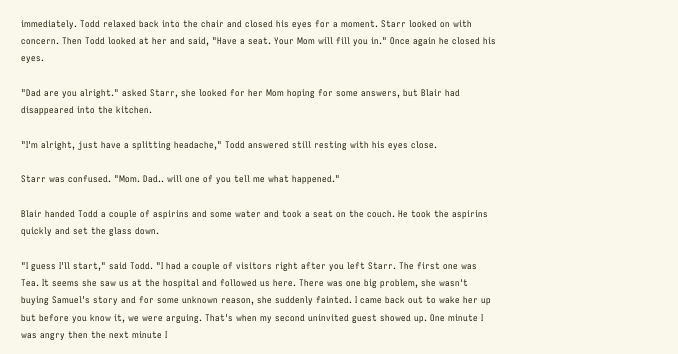immediately. Todd relaxed back into the chair and closed his eyes for a moment. Starr looked on with concern. Then Todd looked at her and said, "Have a seat. Your Mom will fill you in." Once again he closed his eyes.

"Dad are you alright." asked Starr, she looked for her Mom hoping for some answers, but Blair had disappeared into the kitchen.

"I'm alright, just have a splitting headache," Todd answered still resting with his eyes close.

Starr was confused. "Mom. Dad.. will one of you tell me what happened."

Blair handed Todd a couple of aspirins and some water and took a seat on the couch. He took the aspirins quickly and set the glass down.

"I guess I'll start," said Todd. "I had a couple of visitors right after you left Starr. The first one was Tea. It seems she saw us at the hospital and followed us here. There was one big problem, she wasn't buying Samuel's story and for some unknown reason, she suddenly fainted. I came back out to wake her up but before you know it, we were arguing. That's when my second uninvited guest showed up. One minute I was angry then the next minute I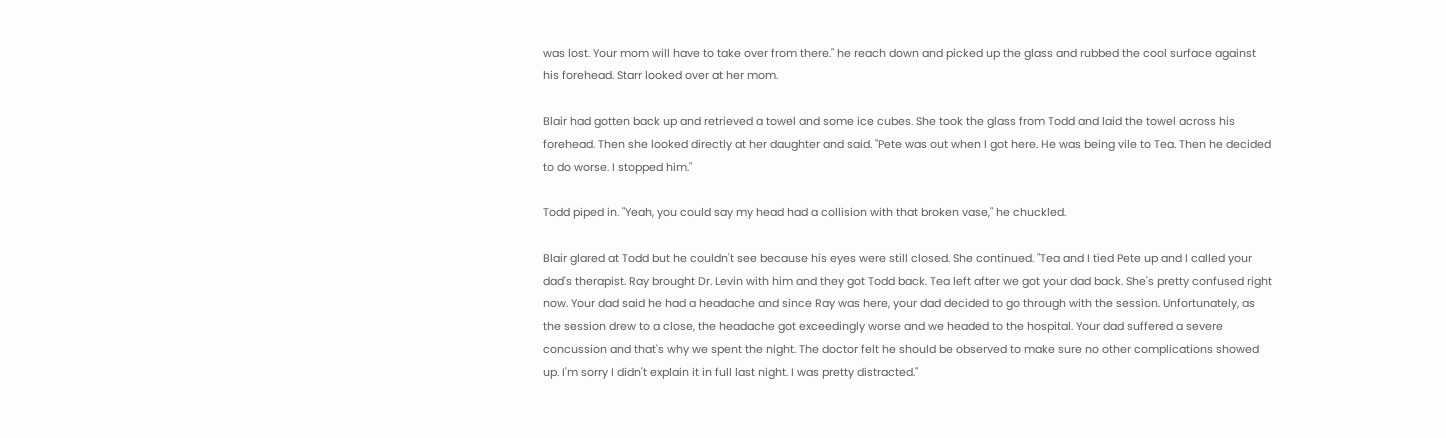was lost. Your mom will have to take over from there." he reach down and picked up the glass and rubbed the cool surface against his forehead. Starr looked over at her mom.

Blair had gotten back up and retrieved a towel and some ice cubes. She took the glass from Todd and laid the towel across his forehead. Then she looked directly at her daughter and said. "Pete was out when I got here. He was being vile to Tea. Then he decided to do worse. I stopped him."

Todd piped in. "Yeah, you could say my head had a collision with that broken vase," he chuckled.

Blair glared at Todd but he couldn't see because his eyes were still closed. She continued. "Tea and I tied Pete up and I called your dad's therapist. Ray brought Dr. Levin with him and they got Todd back. Tea left after we got your dad back. She's pretty confused right now. Your dad said he had a headache and since Ray was here, your dad decided to go through with the session. Unfortunately, as the session drew to a close, the headache got exceedingly worse and we headed to the hospital. Your dad suffered a severe concussion and that's why we spent the night. The doctor felt he should be observed to make sure no other complications showed up. I'm sorry I didn't explain it in full last night. I was pretty distracted."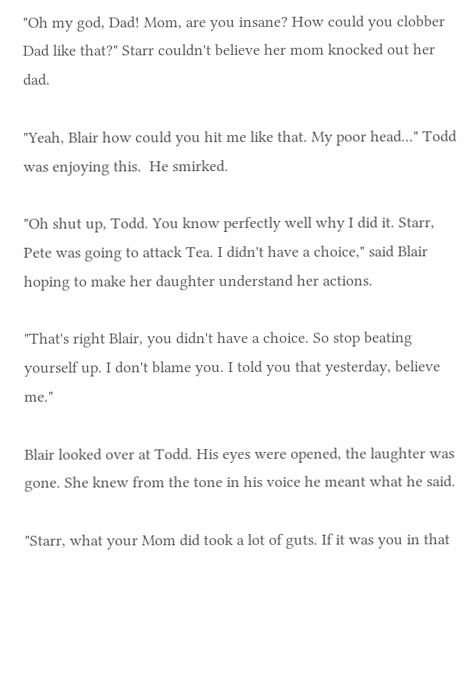"Oh my god, Dad! Mom, are you insane? How could you clobber Dad like that?" Starr couldn't believe her mom knocked out her dad.

"Yeah, Blair how could you hit me like that. My poor head..." Todd was enjoying this.  He smirked.

"Oh shut up, Todd. You know perfectly well why I did it. Starr, Pete was going to attack Tea. I didn't have a choice," said Blair hoping to make her daughter understand her actions.

"That's right Blair, you didn't have a choice. So stop beating yourself up. I don't blame you. I told you that yesterday, believe me."

Blair looked over at Todd. His eyes were opened, the laughter was gone. She knew from the tone in his voice he meant what he said.

"Starr, what your Mom did took a lot of guts. If it was you in that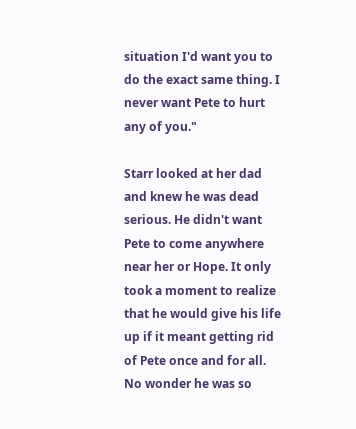situation I'd want you to do the exact same thing. I never want Pete to hurt any of you."

Starr looked at her dad and knew he was dead serious. He didn't want Pete to come anywhere near her or Hope. It only took a moment to realize that he would give his life up if it meant getting rid of Pete once and for all. No wonder he was so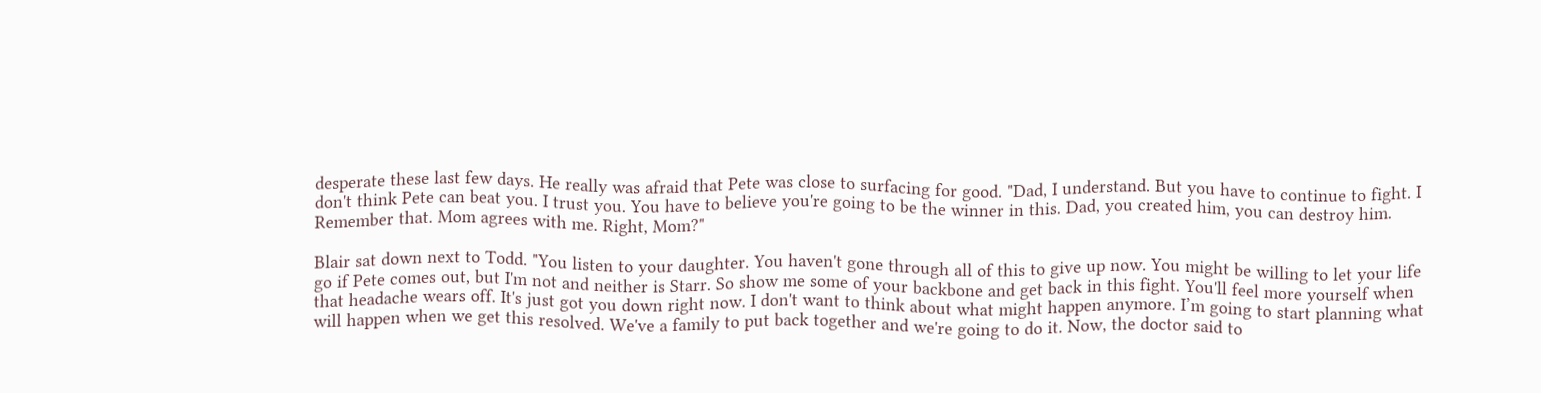desperate these last few days. He really was afraid that Pete was close to surfacing for good. "Dad, I understand. But you have to continue to fight. I don't think Pete can beat you. I trust you. You have to believe you're going to be the winner in this. Dad, you created him, you can destroy him. Remember that. Mom agrees with me. Right, Mom?"

Blair sat down next to Todd. "You listen to your daughter. You haven't gone through all of this to give up now. You might be willing to let your life go if Pete comes out, but I'm not and neither is Starr. So show me some of your backbone and get back in this fight. You'll feel more yourself when that headache wears off. It's just got you down right now. I don't want to think about what might happen anymore. I’m going to start planning what will happen when we get this resolved. We've a family to put back together and we're going to do it. Now, the doctor said to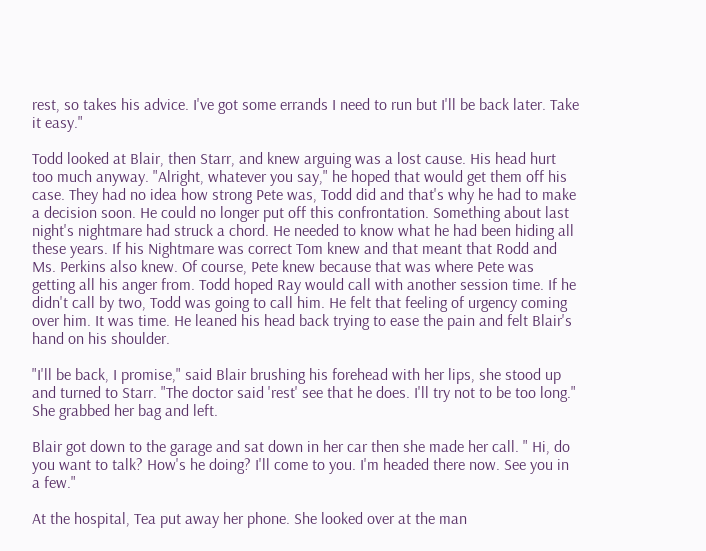rest, so takes his advice. I've got some errands I need to run but I'll be back later. Take it easy."

Todd looked at Blair, then Starr, and knew arguing was a lost cause. His head hurt too much anyway. "Alright, whatever you say," he hoped that would get them off his case. They had no idea how strong Pete was, Todd did and that's why he had to make a decision soon. He could no longer put off this confrontation. Something about last night's nightmare had struck a chord. He needed to know what he had been hiding all these years. If his Nightmare was correct Tom knew and that meant that Rodd and Ms. Perkins also knew. Of course, Pete knew because that was where Pete was getting all his anger from. Todd hoped Ray would call with another session time. If he didn't call by two, Todd was going to call him. He felt that feeling of urgency coming over him. It was time. He leaned his head back trying to ease the pain and felt Blair's hand on his shoulder.

"I'll be back, I promise," said Blair brushing his forehead with her lips, she stood up and turned to Starr. "The doctor said 'rest' see that he does. I'll try not to be too long." She grabbed her bag and left.

Blair got down to the garage and sat down in her car then she made her call. " Hi, do you want to talk? How's he doing? I'll come to you. I'm headed there now. See you in a few."

At the hospital, Tea put away her phone. She looked over at the man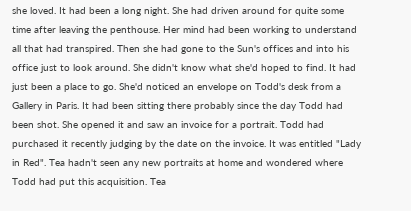she loved. It had been a long night. She had driven around for quite some time after leaving the penthouse. Her mind had been working to understand all that had transpired. Then she had gone to the Sun's offices and into his office just to look around. She didn't know what she'd hoped to find. It had just been a place to go. She'd noticed an envelope on Todd's desk from a Gallery in Paris. It had been sitting there probably since the day Todd had been shot. She opened it and saw an invoice for a portrait. Todd had purchased it recently judging by the date on the invoice. It was entitled "Lady in Red". Tea hadn't seen any new portraits at home and wondered where Todd had put this acquisition. Tea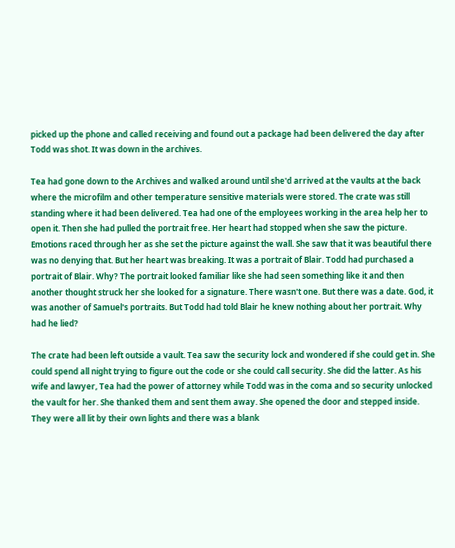picked up the phone and called receiving and found out a package had been delivered the day after Todd was shot. It was down in the archives.

Tea had gone down to the Archives and walked around until she'd arrived at the vaults at the back where the microfilm and other temperature sensitive materials were stored. The crate was still standing where it had been delivered. Tea had one of the employees working in the area help her to open it. Then she had pulled the portrait free. Her heart had stopped when she saw the picture. Emotions raced through her as she set the picture against the wall. She saw that it was beautiful there was no denying that. But her heart was breaking. It was a portrait of Blair. Todd had purchased a portrait of Blair. Why? The portrait looked familiar like she had seen something like it and then another thought struck her she looked for a signature. There wasn't one. But there was a date. God, it was another of Samuel's portraits. But Todd had told Blair he knew nothing about her portrait. Why had he lied?

The crate had been left outside a vault. Tea saw the security lock and wondered if she could get in. She could spend all night trying to figure out the code or she could call security. She did the latter. As his wife and lawyer, Tea had the power of attorney while Todd was in the coma and so security unlocked the vault for her. She thanked them and sent them away. She opened the door and stepped inside. They were all lit by their own lights and there was a blank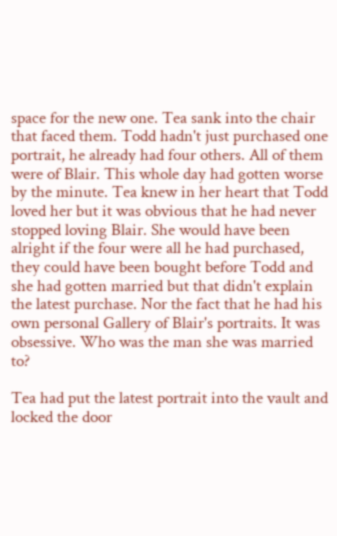space for the new one. Tea sank into the chair that faced them. Todd hadn't just purchased one portrait, he already had four others. All of them were of Blair. This whole day had gotten worse by the minute. Tea knew in her heart that Todd loved her but it was obvious that he had never stopped loving Blair. She would have been alright if the four were all he had purchased, they could have been bought before Todd and she had gotten married but that didn't explain the latest purchase. Nor the fact that he had his own personal Gallery of Blair's portraits. It was obsessive. Who was the man she was married to?

Tea had put the latest portrait into the vault and locked the door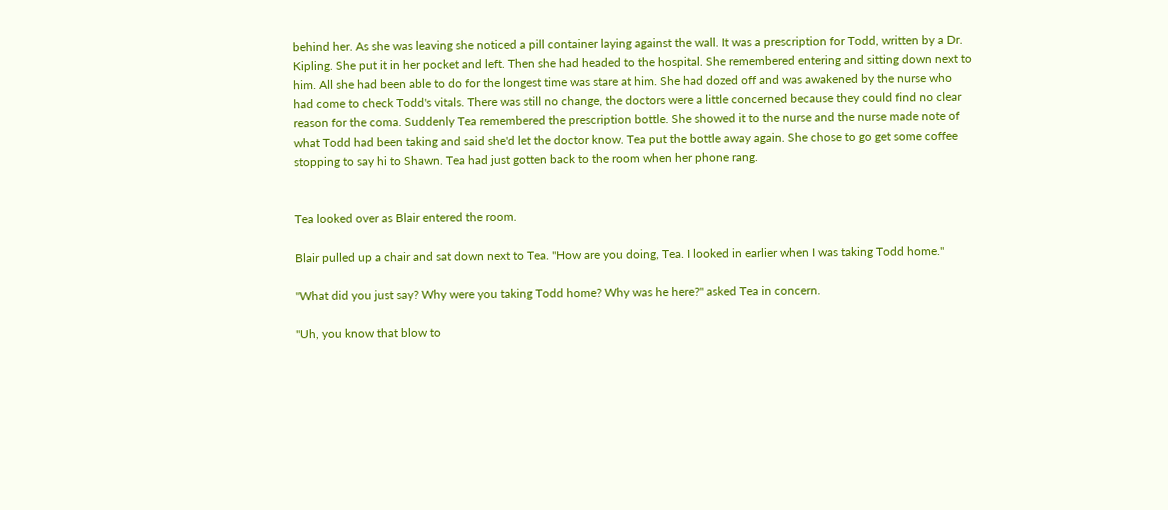behind her. As she was leaving she noticed a pill container laying against the wall. It was a prescription for Todd, written by a Dr. Kipling. She put it in her pocket and left. Then she had headed to the hospital. She remembered entering and sitting down next to him. All she had been able to do for the longest time was stare at him. She had dozed off and was awakened by the nurse who had come to check Todd's vitals. There was still no change, the doctors were a little concerned because they could find no clear reason for the coma. Suddenly Tea remembered the prescription bottle. She showed it to the nurse and the nurse made note of what Todd had been taking and said she'd let the doctor know. Tea put the bottle away again. She chose to go get some coffee stopping to say hi to Shawn. Tea had just gotten back to the room when her phone rang.


Tea looked over as Blair entered the room.

Blair pulled up a chair and sat down next to Tea. "How are you doing, Tea. I looked in earlier when I was taking Todd home."

"What did you just say? Why were you taking Todd home? Why was he here?" asked Tea in concern.

"Uh, you know that blow to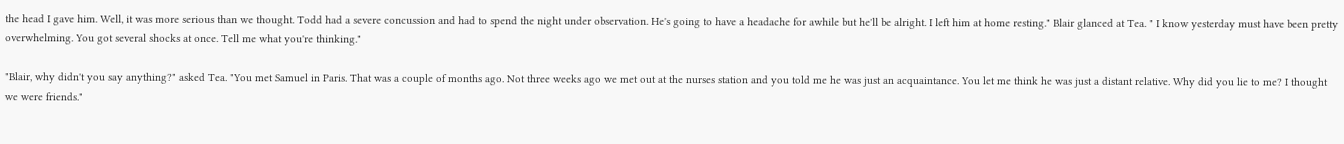the head I gave him. Well, it was more serious than we thought. Todd had a severe concussion and had to spend the night under observation. He's going to have a headache for awhile but he'll be alright. I left him at home resting." Blair glanced at Tea. " I know yesterday must have been pretty overwhelming. You got several shocks at once. Tell me what you're thinking."

"Blair, why didn't you say anything?" asked Tea. "You met Samuel in Paris. That was a couple of months ago. Not three weeks ago we met out at the nurses station and you told me he was just an acquaintance. You let me think he was just a distant relative. Why did you lie to me? I thought we were friends."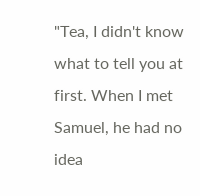"Tea, I didn't know what to tell you at first. When I met Samuel, he had no idea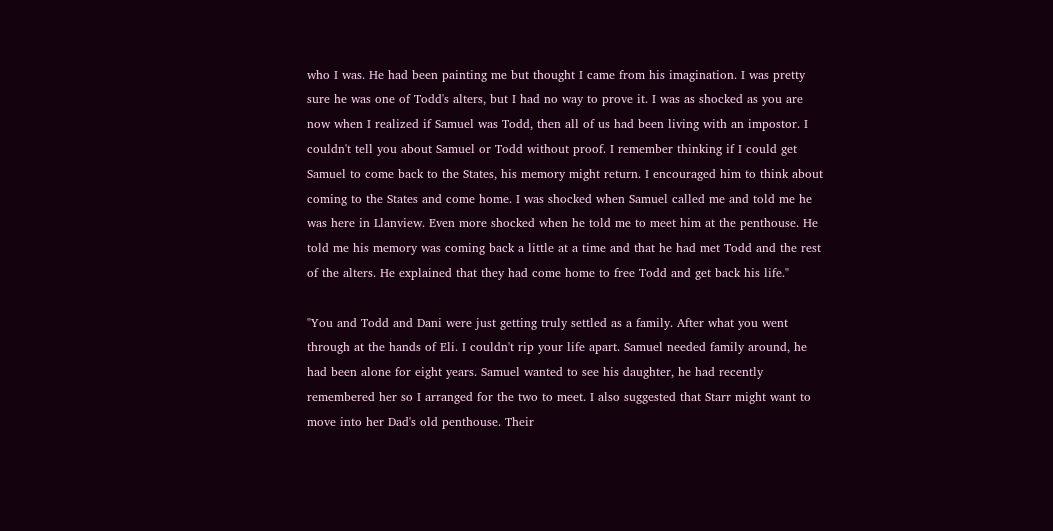who I was. He had been painting me but thought I came from his imagination. I was pretty sure he was one of Todd's alters, but I had no way to prove it. I was as shocked as you are now when I realized if Samuel was Todd, then all of us had been living with an impostor. I couldn't tell you about Samuel or Todd without proof. I remember thinking if I could get Samuel to come back to the States, his memory might return. I encouraged him to think about coming to the States and come home. I was shocked when Samuel called me and told me he was here in Llanview. Even more shocked when he told me to meet him at the penthouse. He told me his memory was coming back a little at a time and that he had met Todd and the rest of the alters. He explained that they had come home to free Todd and get back his life."

"You and Todd and Dani were just getting truly settled as a family. After what you went through at the hands of Eli. I couldn't rip your life apart. Samuel needed family around, he had been alone for eight years. Samuel wanted to see his daughter, he had recently remembered her so I arranged for the two to meet. I also suggested that Starr might want to move into her Dad's old penthouse. Their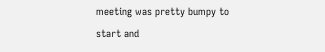meeting was pretty bumpy to start and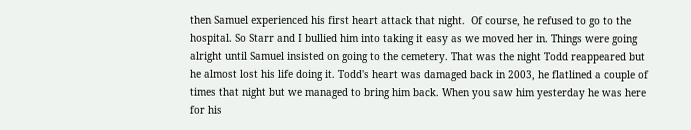then Samuel experienced his first heart attack that night.  Of course, he refused to go to the hospital. So Starr and I bullied him into taking it easy as we moved her in. Things were going alright until Samuel insisted on going to the cemetery. That was the night Todd reappeared but he almost lost his life doing it. Todd's heart was damaged back in 2003, he flatlined a couple of times that night but we managed to bring him back. When you saw him yesterday he was here for his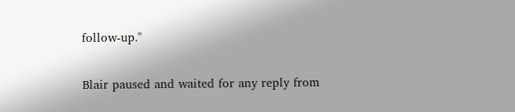follow-up."

Blair paused and waited for any reply from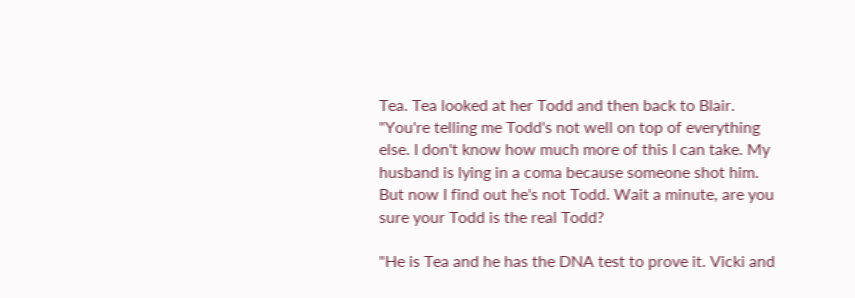Tea. Tea looked at her Todd and then back to Blair. "You're telling me Todd's not well on top of everything else. I don't know how much more of this I can take. My husband is lying in a coma because someone shot him. But now I find out he's not Todd. Wait a minute, are you sure your Todd is the real Todd?

"He is Tea and he has the DNA test to prove it. Vicki and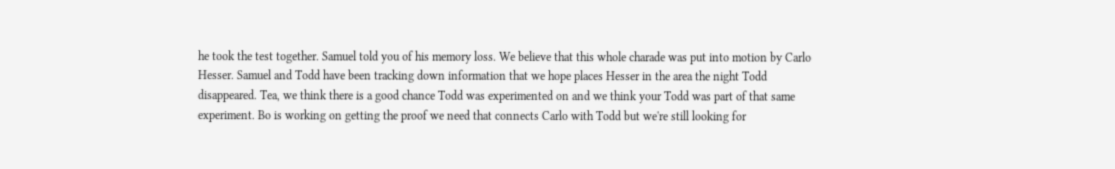he took the test together. Samuel told you of his memory loss. We believe that this whole charade was put into motion by Carlo Hesser. Samuel and Todd have been tracking down information that we hope places Hesser in the area the night Todd disappeared. Tea, we think there is a good chance Todd was experimented on and we think your Todd was part of that same experiment. Bo is working on getting the proof we need that connects Carlo with Todd but we're still looking for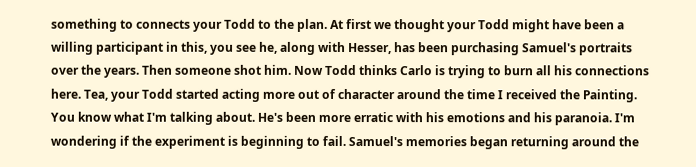something to connects your Todd to the plan. At first we thought your Todd might have been a willing participant in this, you see he, along with Hesser, has been purchasing Samuel's portraits over the years. Then someone shot him. Now Todd thinks Carlo is trying to burn all his connections here. Tea, your Todd started acting more out of character around the time I received the Painting. You know what I'm talking about. He's been more erratic with his emotions and his paranoia. I'm wondering if the experiment is beginning to fail. Samuel's memories began returning around the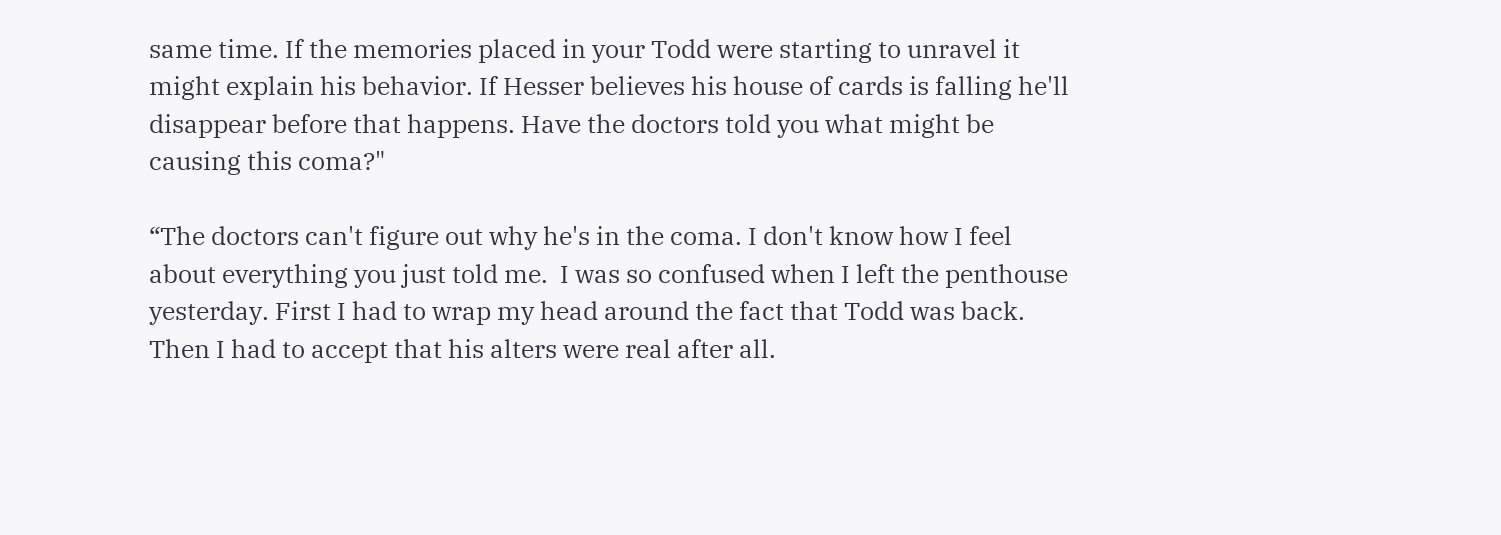same time. If the memories placed in your Todd were starting to unravel it might explain his behavior. If Hesser believes his house of cards is falling he'll disappear before that happens. Have the doctors told you what might be causing this coma?"

“The doctors can't figure out why he's in the coma. I don't know how I feel about everything you just told me.  I was so confused when I left the penthouse yesterday. First I had to wrap my head around the fact that Todd was back. Then I had to accept that his alters were real after all.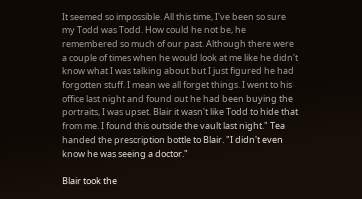It seemed so impossible. All this time, I've been so sure my Todd was Todd. How could he not be, he remembered so much of our past. Although there were a couple of times when he would look at me like he didn't know what I was talking about but I just figured he had forgotten stuff. I mean we all forget things. I went to his office last night and found out he had been buying the portraits, I was upset. Blair it wasn't like Todd to hide that from me. I found this outside the vault last night." Tea handed the prescription bottle to Blair. "I didn't even know he was seeing a doctor."

Blair took the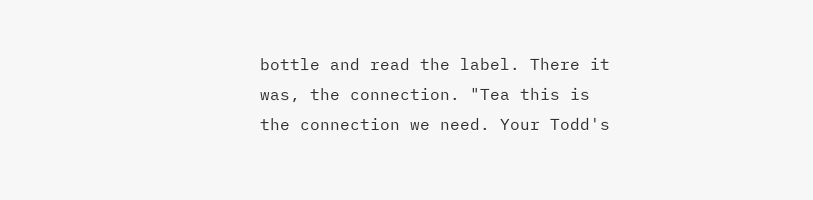bottle and read the label. There it was, the connection. "Tea this is the connection we need. Your Todd's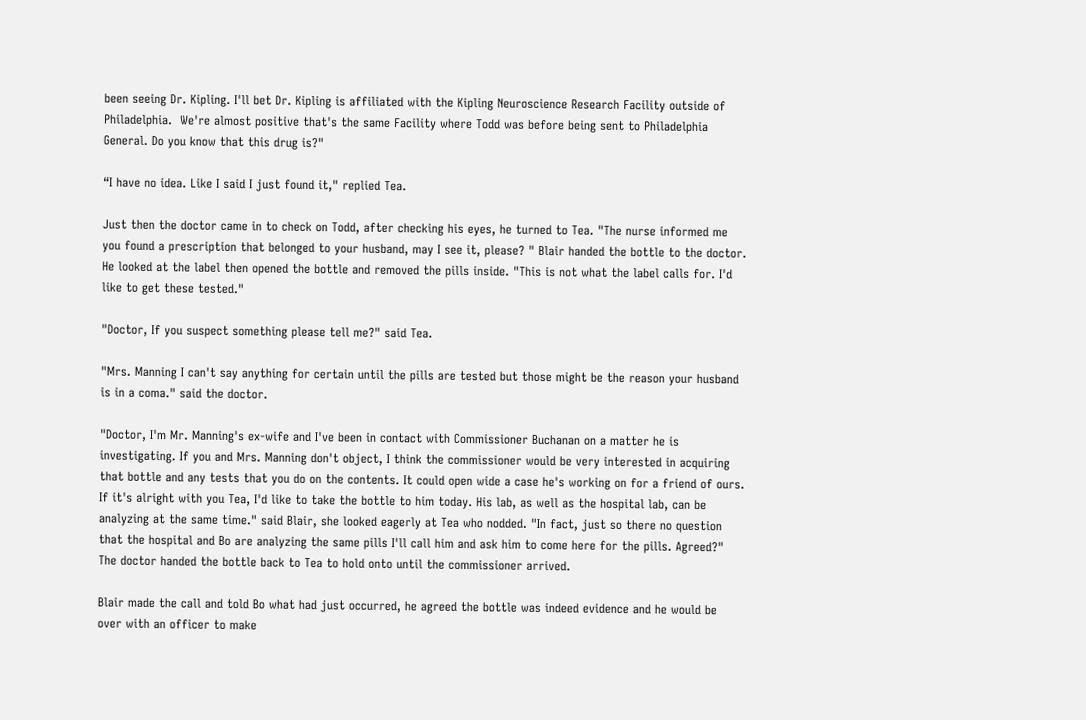been seeing Dr. Kipling. I'll bet Dr. Kipling is affiliated with the Kipling Neuroscience Research Facility outside of Philadelphia.  We're almost positive that's the same Facility where Todd was before being sent to Philadelphia General. Do you know that this drug is?"

“I have no idea. Like I said I just found it," replied Tea.

Just then the doctor came in to check on Todd, after checking his eyes, he turned to Tea. "The nurse informed me you found a prescription that belonged to your husband, may I see it, please? " Blair handed the bottle to the doctor. He looked at the label then opened the bottle and removed the pills inside. "This is not what the label calls for. I'd like to get these tested."

"Doctor, If you suspect something please tell me?" said Tea.

"Mrs. Manning I can't say anything for certain until the pills are tested but those might be the reason your husband is in a coma." said the doctor.

"Doctor, I'm Mr. Manning's ex-wife and I've been in contact with Commissioner Buchanan on a matter he is investigating. If you and Mrs. Manning don't object, I think the commissioner would be very interested in acquiring that bottle and any tests that you do on the contents. It could open wide a case he's working on for a friend of ours. If it's alright with you Tea, I'd like to take the bottle to him today. His lab, as well as the hospital lab, can be analyzing at the same time." said Blair, she looked eagerly at Tea who nodded. "In fact, just so there no question that the hospital and Bo are analyzing the same pills I'll call him and ask him to come here for the pills. Agreed?" The doctor handed the bottle back to Tea to hold onto until the commissioner arrived.

Blair made the call and told Bo what had just occurred, he agreed the bottle was indeed evidence and he would be over with an officer to make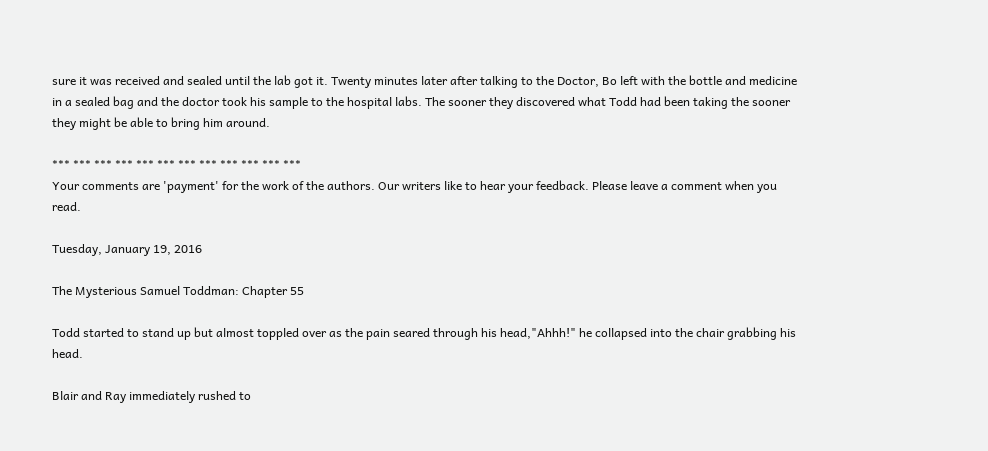sure it was received and sealed until the lab got it. Twenty minutes later after talking to the Doctor, Bo left with the bottle and medicine in a sealed bag and the doctor took his sample to the hospital labs. The sooner they discovered what Todd had been taking the sooner they might be able to bring him around.

*** *** *** *** *** *** *** *** *** *** *** ***
Your comments are 'payment' for the work of the authors. Our writers like to hear your feedback. Please leave a comment when you read.

Tuesday, January 19, 2016

The Mysterious Samuel Toddman: Chapter 55

Todd started to stand up but almost toppled over as the pain seared through his head,"Ahhh!" he collapsed into the chair grabbing his head.

Blair and Ray immediately rushed to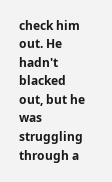check him out. He hadn't blacked out, but he was struggling through a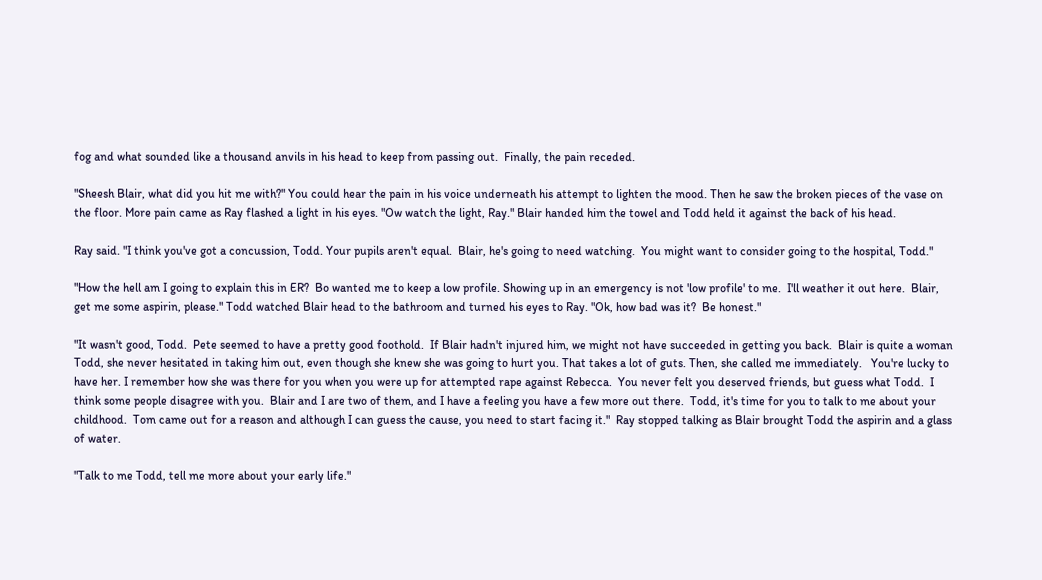fog and what sounded like a thousand anvils in his head to keep from passing out.  Finally, the pain receded.

"Sheesh Blair, what did you hit me with?" You could hear the pain in his voice underneath his attempt to lighten the mood. Then he saw the broken pieces of the vase on the floor. More pain came as Ray flashed a light in his eyes. "Ow watch the light, Ray." Blair handed him the towel and Todd held it against the back of his head.

Ray said. "I think you've got a concussion, Todd. Your pupils aren't equal.  Blair, he's going to need watching.  You might want to consider going to the hospital, Todd."

"How the hell am I going to explain this in ER?  Bo wanted me to keep a low profile. Showing up in an emergency is not 'low profile' to me.  I'll weather it out here.  Blair, get me some aspirin, please." Todd watched Blair head to the bathroom and turned his eyes to Ray. "Ok, how bad was it?  Be honest."

"It wasn't good, Todd.  Pete seemed to have a pretty good foothold.  If Blair hadn't injured him, we might not have succeeded in getting you back.  Blair is quite a woman Todd, she never hesitated in taking him out, even though she knew she was going to hurt you. That takes a lot of guts. Then, she called me immediately.   You're lucky to have her. I remember how she was there for you when you were up for attempted rape against Rebecca.  You never felt you deserved friends, but guess what Todd.  I think some people disagree with you.  Blair and I are two of them, and I have a feeling you have a few more out there.  Todd, it's time for you to talk to me about your childhood.  Tom came out for a reason and although I can guess the cause, you need to start facing it."  Ray stopped talking as Blair brought Todd the aspirin and a glass of water.

"Talk to me Todd, tell me more about your early life."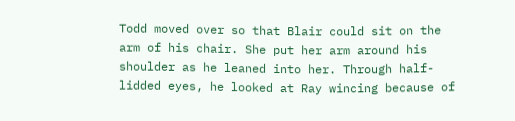Todd moved over so that Blair could sit on the arm of his chair. She put her arm around his shoulder as he leaned into her. Through half-lidded eyes, he looked at Ray wincing because of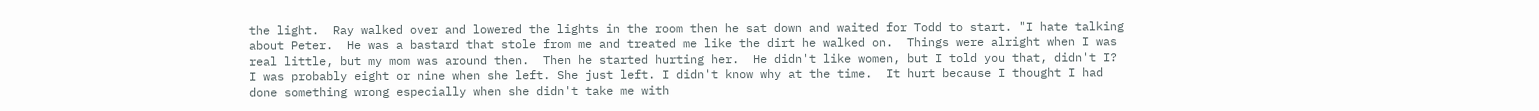the light.  Ray walked over and lowered the lights in the room then he sat down and waited for Todd to start. "I hate talking about Peter.  He was a bastard that stole from me and treated me like the dirt he walked on.  Things were alright when I was real little, but my mom was around then.  Then he started hurting her.  He didn't like women, but I told you that, didn't I?  I was probably eight or nine when she left. She just left. I didn't know why at the time.  It hurt because I thought I had done something wrong especially when she didn't take me with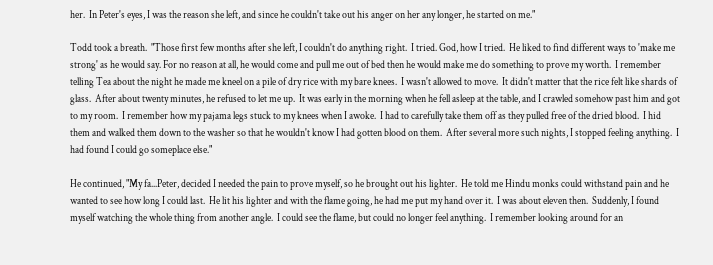her.  In Peter's eyes, I was the reason she left, and since he couldn't take out his anger on her any longer, he started on me."

Todd took a breath.  "Those first few months after she left, I couldn't do anything right.  I tried. God, how I tried.  He liked to find different ways to 'make me strong' as he would say. For no reason at all, he would come and pull me out of bed then he would make me do something to prove my worth.  I remember telling Tea about the night he made me kneel on a pile of dry rice with my bare knees.  I wasn't allowed to move.  It didn't matter that the rice felt like shards of glass.  After about twenty minutes, he refused to let me up.  It was early in the morning when he fell asleep at the table, and I crawled somehow past him and got to my room.  I remember how my pajama legs stuck to my knees when I awoke.  I had to carefully take them off as they pulled free of the dried blood.  I hid them and walked them down to the washer so that he wouldn't know I had gotten blood on them.  After several more such nights, I stopped feeling anything.  I had found I could go someplace else."

He continued, "My fa...Peter, decided I needed the pain to prove myself, so he brought out his lighter.  He told me Hindu monks could withstand pain and he wanted to see how long I could last.  He lit his lighter and with the flame going, he had me put my hand over it.  I was about eleven then.  Suddenly, I found myself watching the whole thing from another angle.  I could see the flame, but could no longer feel anything.  I remember looking around for an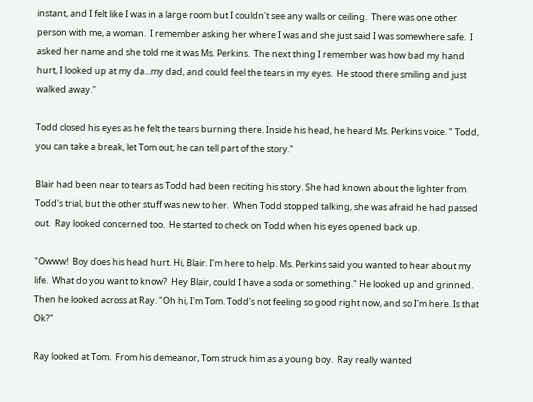instant, and I felt like I was in a large room but I couldn't see any walls or ceiling.  There was one other person with me, a woman.  I remember asking her where I was and she just said I was somewhere safe.  I asked her name and she told me it was Ms. Perkins.  The next thing I remember was how bad my hand hurt, I looked up at my da...my dad, and could feel the tears in my eyes.  He stood there smiling and just walked away."

Todd closed his eyes as he felt the tears burning there. Inside his head, he heard Ms. Perkins voice. " Todd, you can take a break, let Tom out; he can tell part of the story."

Blair had been near to tears as Todd had been reciting his story. She had known about the lighter from Todd's trial, but the other stuff was new to her.  When Todd stopped talking, she was afraid he had passed out.  Ray looked concerned too.  He started to check on Todd when his eyes opened back up.

"Owww!  Boy does his head hurt. Hi, Blair. I'm here to help. Ms. Perkins said you wanted to hear about my life.  What do you want to know?  Hey Blair, could I have a soda or something." He looked up and grinned. Then he looked across at Ray. "Oh hi, I'm Tom. Todd's not feeling so good right now, and so I'm here. Is that Ok?"

Ray looked at Tom.  From his demeanor, Tom struck him as a young boy.  Ray really wanted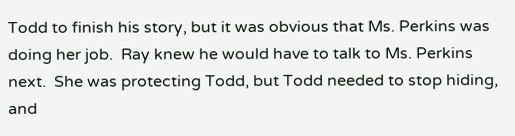Todd to finish his story, but it was obvious that Ms. Perkins was doing her job.  Ray knew he would have to talk to Ms. Perkins next.  She was protecting Todd, but Todd needed to stop hiding, and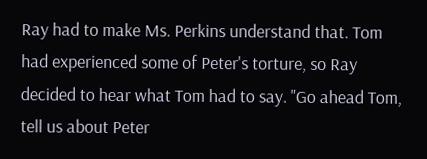Ray had to make Ms. Perkins understand that. Tom had experienced some of Peter's torture, so Ray decided to hear what Tom had to say. "Go ahead Tom, tell us about Peter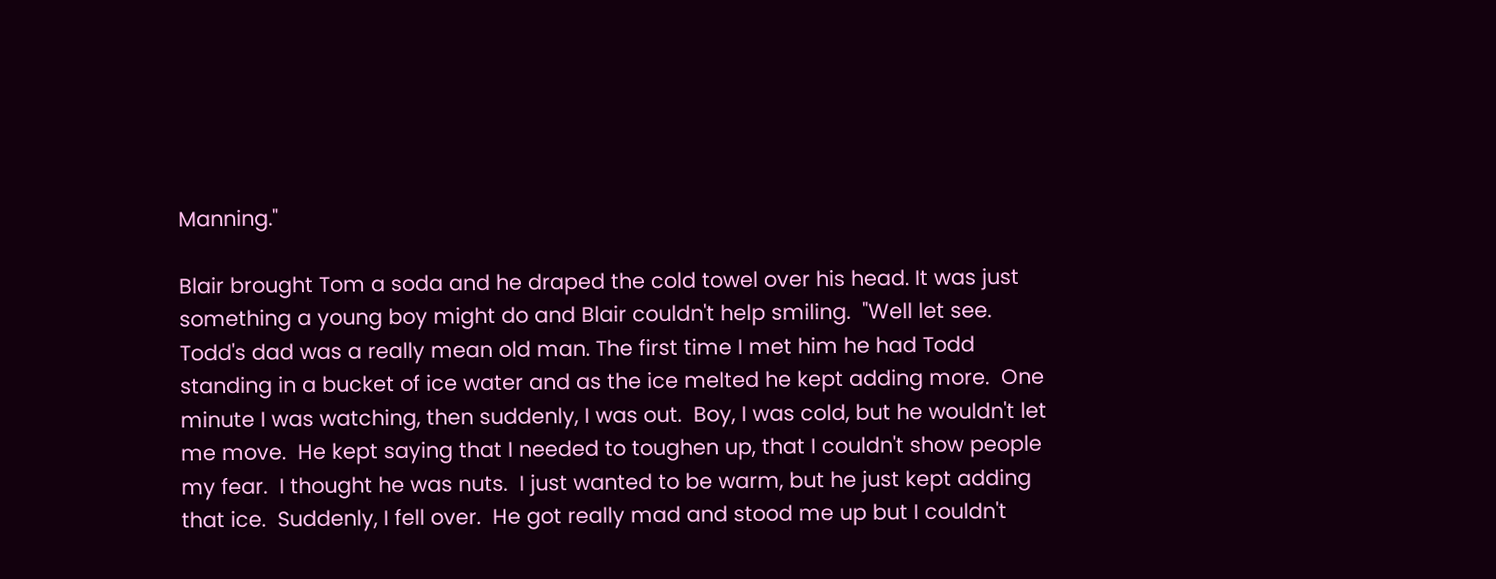Manning."

Blair brought Tom a soda and he draped the cold towel over his head. It was just something a young boy might do and Blair couldn't help smiling.  "Well let see.  Todd's dad was a really mean old man. The first time I met him he had Todd standing in a bucket of ice water and as the ice melted he kept adding more.  One minute I was watching, then suddenly, I was out.  Boy, I was cold, but he wouldn't let me move.  He kept saying that I needed to toughen up, that I couldn't show people my fear.  I thought he was nuts.  I just wanted to be warm, but he just kept adding that ice.  Suddenly, I fell over.  He got really mad and stood me up but I couldn't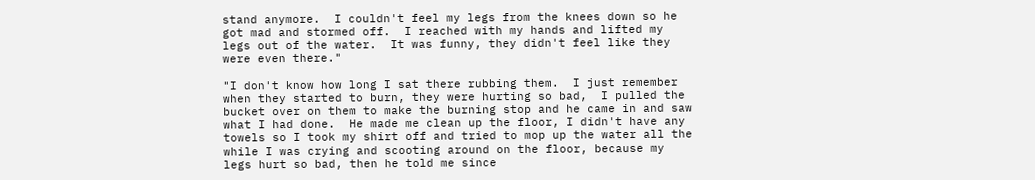stand anymore.  I couldn't feel my legs from the knees down so he got mad and stormed off.  I reached with my hands and lifted my legs out of the water.  It was funny, they didn't feel like they were even there."

"I don't know how long I sat there rubbing them.  I just remember when they started to burn, they were hurting so bad,  I pulled the bucket over on them to make the burning stop and he came in and saw what I had done.  He made me clean up the floor, I didn't have any towels so I took my shirt off and tried to mop up the water all the while I was crying and scooting around on the floor, because my legs hurt so bad, then he told me since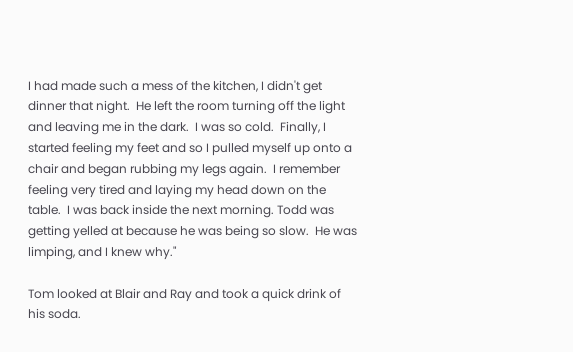I had made such a mess of the kitchen, I didn't get dinner that night.  He left the room turning off the light and leaving me in the dark.  I was so cold.  Finally, I started feeling my feet and so I pulled myself up onto a chair and began rubbing my legs again.  I remember feeling very tired and laying my head down on the table.  I was back inside the next morning. Todd was getting yelled at because he was being so slow.  He was limping, and I knew why."

Tom looked at Blair and Ray and took a quick drink of his soda.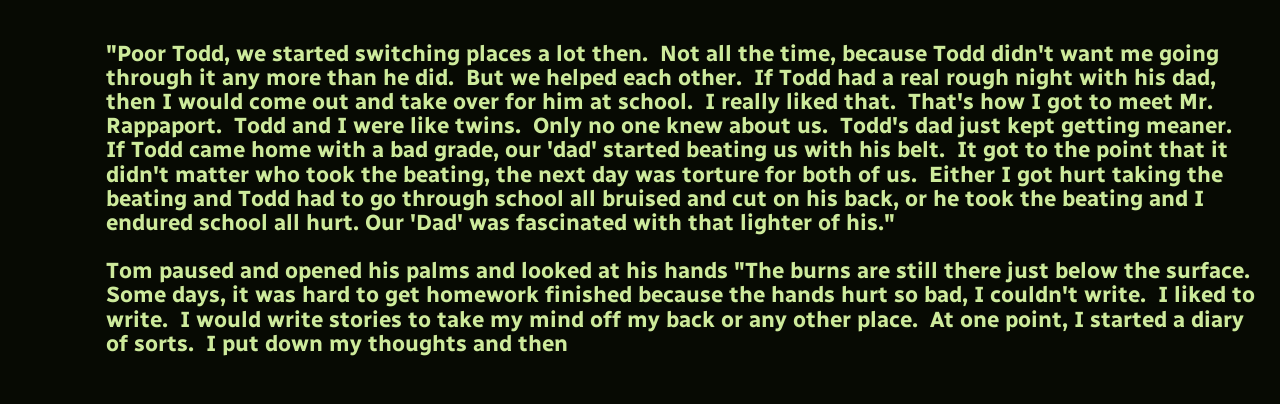"Poor Todd, we started switching places a lot then.  Not all the time, because Todd didn't want me going through it any more than he did.  But we helped each other.  If Todd had a real rough night with his dad, then I would come out and take over for him at school.  I really liked that.  That's how I got to meet Mr. Rappaport.  Todd and I were like twins.  Only no one knew about us.  Todd's dad just kept getting meaner.  If Todd came home with a bad grade, our 'dad' started beating us with his belt.  It got to the point that it didn't matter who took the beating, the next day was torture for both of us.  Either I got hurt taking the beating and Todd had to go through school all bruised and cut on his back, or he took the beating and I endured school all hurt. Our 'Dad' was fascinated with that lighter of his."

Tom paused and opened his palms and looked at his hands "The burns are still there just below the surface.  Some days, it was hard to get homework finished because the hands hurt so bad, I couldn't write.  I liked to write.  I would write stories to take my mind off my back or any other place.  At one point, I started a diary of sorts.  I put down my thoughts and then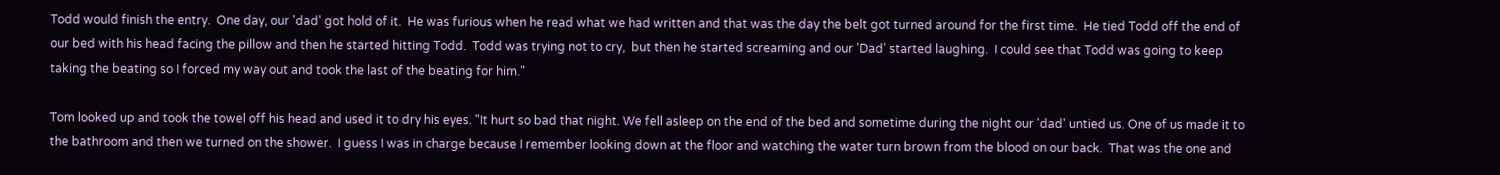Todd would finish the entry.  One day, our 'dad' got hold of it.  He was furious when he read what we had written and that was the day the belt got turned around for the first time.  He tied Todd off the end of our bed with his head facing the pillow and then he started hitting Todd.  Todd was trying not to cry,  but then he started screaming and our 'Dad' started laughing.  I could see that Todd was going to keep taking the beating so I forced my way out and took the last of the beating for him."

Tom looked up and took the towel off his head and used it to dry his eyes. "It hurt so bad that night. We fell asleep on the end of the bed and sometime during the night our 'dad' untied us. One of us made it to the bathroom and then we turned on the shower.  I guess I was in charge because I remember looking down at the floor and watching the water turn brown from the blood on our back.  That was the one and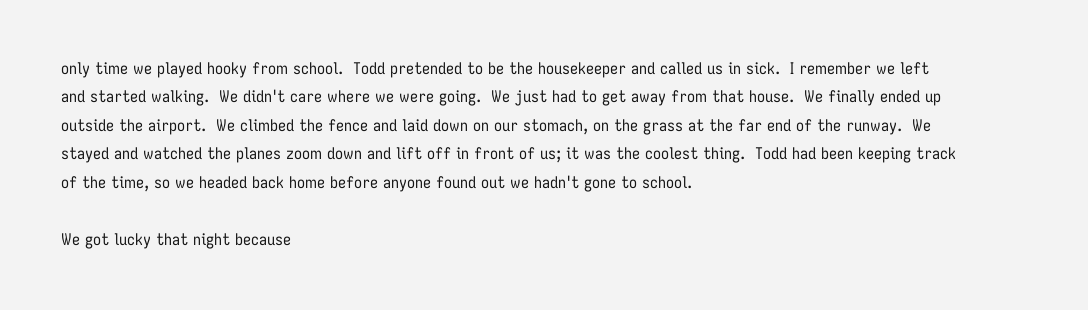only time we played hooky from school.  Todd pretended to be the housekeeper and called us in sick.  I remember we left and started walking.  We didn't care where we were going.  We just had to get away from that house.  We finally ended up outside the airport.  We climbed the fence and laid down on our stomach, on the grass at the far end of the runway.  We stayed and watched the planes zoom down and lift off in front of us; it was the coolest thing.  Todd had been keeping track of the time, so we headed back home before anyone found out we hadn't gone to school.

We got lucky that night because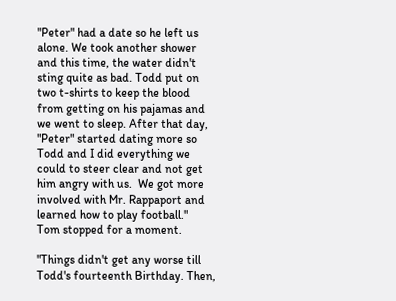"Peter" had a date so he left us alone. We took another shower and this time, the water didn't sting quite as bad. Todd put on two t-shirts to keep the blood from getting on his pajamas and we went to sleep. After that day, "Peter" started dating more so Todd and I did everything we could to steer clear and not get him angry with us.  We got more involved with Mr. Rappaport and learned how to play football."  Tom stopped for a moment.

"Things didn't get any worse till Todd's fourteenth Birthday. Then,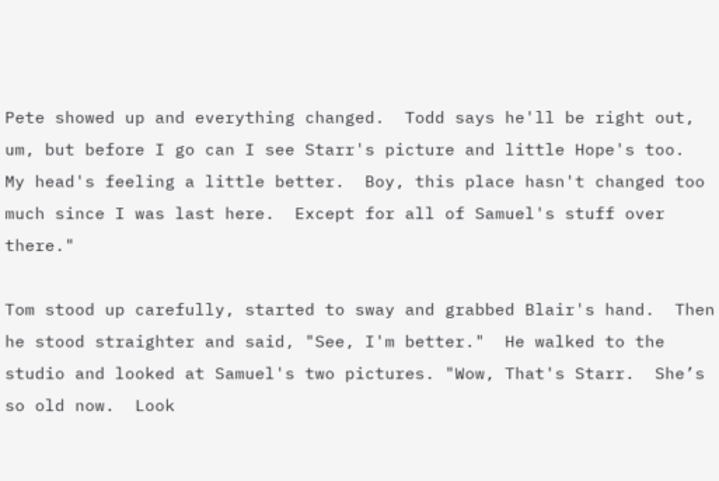Pete showed up and everything changed.  Todd says he'll be right out, um, but before I go can I see Starr's picture and little Hope's too.  My head's feeling a little better.  Boy, this place hasn't changed too much since I was last here.  Except for all of Samuel's stuff over there."

Tom stood up carefully, started to sway and grabbed Blair's hand.  Then he stood straighter and said, "See, I'm better."  He walked to the studio and looked at Samuel's two pictures. "Wow, That's Starr.  She’s so old now.  Look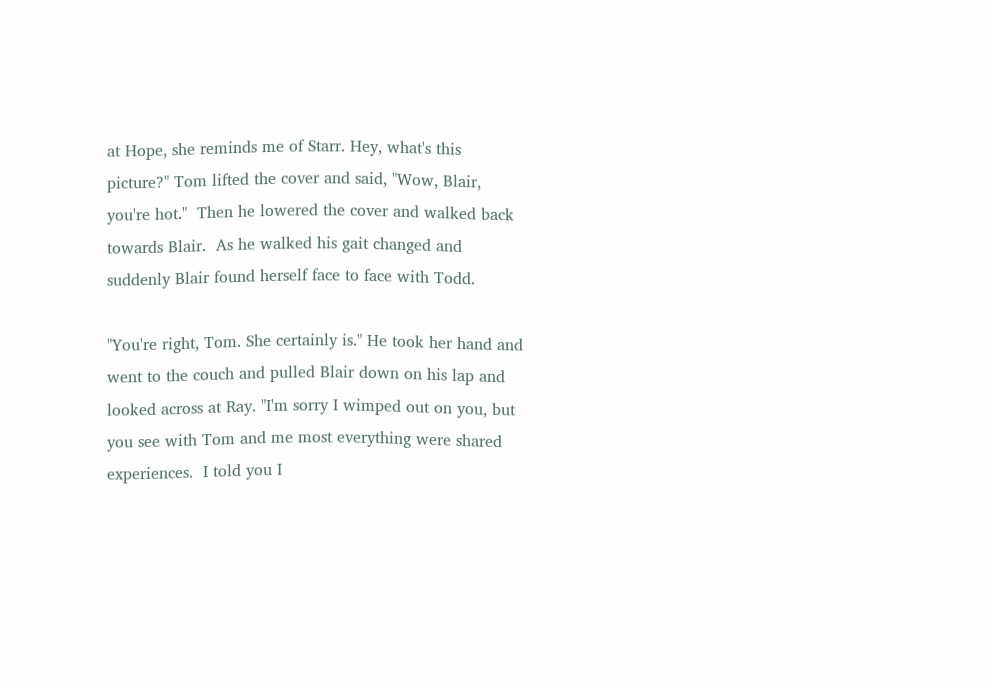at Hope, she reminds me of Starr. Hey, what's this picture?" Tom lifted the cover and said, "Wow, Blair, you're hot."  Then he lowered the cover and walked back towards Blair.  As he walked his gait changed and suddenly Blair found herself face to face with Todd.

"You're right, Tom. She certainly is." He took her hand and went to the couch and pulled Blair down on his lap and looked across at Ray. "I'm sorry I wimped out on you, but you see with Tom and me most everything were shared experiences.  I told you I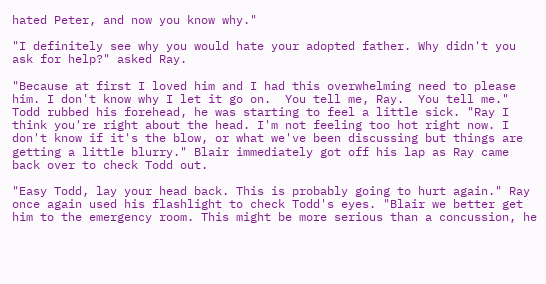hated Peter, and now you know why."

"I definitely see why you would hate your adopted father. Why didn't you ask for help?" asked Ray.

"Because at first I loved him and I had this overwhelming need to please him. I don't know why I let it go on.  You tell me, Ray.  You tell me."
Todd rubbed his forehead, he was starting to feel a little sick. "Ray I think you're right about the head. I'm not feeling too hot right now. I don't know if it's the blow, or what we've been discussing but things are getting a little blurry." Blair immediately got off his lap as Ray came back over to check Todd out.

"Easy Todd, lay your head back. This is probably going to hurt again." Ray once again used his flashlight to check Todd's eyes. "Blair we better get him to the emergency room. This might be more serious than a concussion, he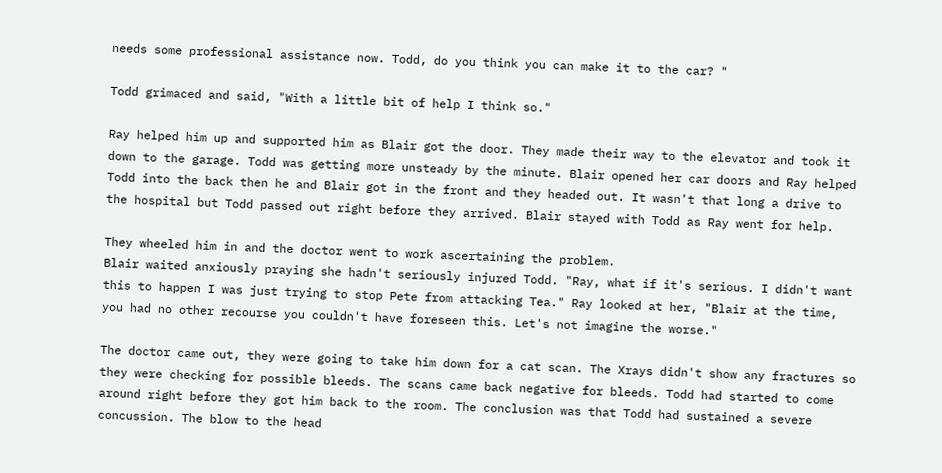needs some professional assistance now. Todd, do you think you can make it to the car? "

Todd grimaced and said, "With a little bit of help I think so."

Ray helped him up and supported him as Blair got the door. They made their way to the elevator and took it down to the garage. Todd was getting more unsteady by the minute. Blair opened her car doors and Ray helped Todd into the back then he and Blair got in the front and they headed out. It wasn't that long a drive to the hospital but Todd passed out right before they arrived. Blair stayed with Todd as Ray went for help.

They wheeled him in and the doctor went to work ascertaining the problem.
Blair waited anxiously praying she hadn't seriously injured Todd. "Ray, what if it's serious. I didn't want this to happen I was just trying to stop Pete from attacking Tea." Ray looked at her, "Blair at the time, you had no other recourse you couldn't have foreseen this. Let's not imagine the worse."

The doctor came out, they were going to take him down for a cat scan. The Xrays didn't show any fractures so they were checking for possible bleeds. The scans came back negative for bleeds. Todd had started to come around right before they got him back to the room. The conclusion was that Todd had sustained a severe concussion. The blow to the head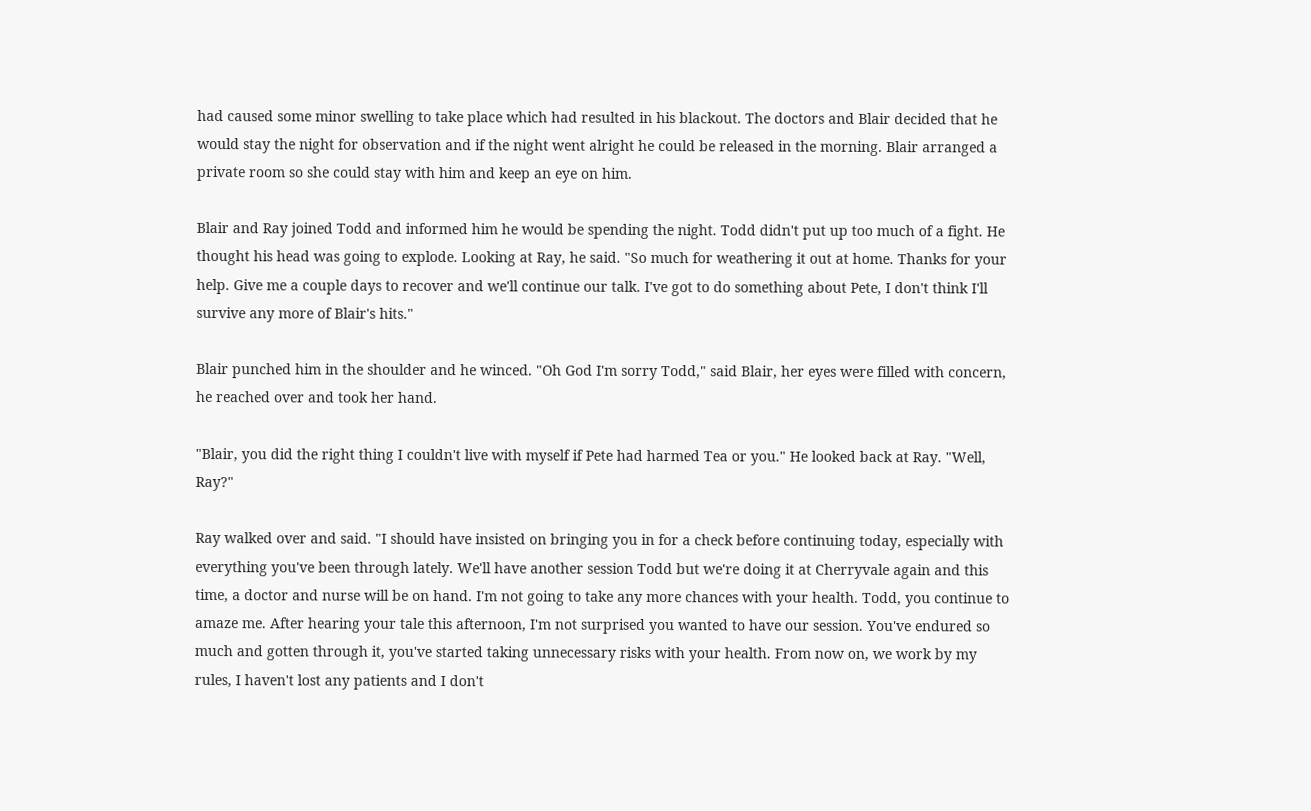had caused some minor swelling to take place which had resulted in his blackout. The doctors and Blair decided that he would stay the night for observation and if the night went alright he could be released in the morning. Blair arranged a private room so she could stay with him and keep an eye on him.

Blair and Ray joined Todd and informed him he would be spending the night. Todd didn't put up too much of a fight. He thought his head was going to explode. Looking at Ray, he said. "So much for weathering it out at home. Thanks for your help. Give me a couple days to recover and we'll continue our talk. I've got to do something about Pete, I don't think I'll survive any more of Blair's hits."

Blair punched him in the shoulder and he winced. "Oh God I'm sorry Todd," said Blair, her eyes were filled with concern, he reached over and took her hand.

"Blair, you did the right thing I couldn't live with myself if Pete had harmed Tea or you." He looked back at Ray. "Well, Ray?"

Ray walked over and said. "I should have insisted on bringing you in for a check before continuing today, especially with everything you've been through lately. We'll have another session Todd but we're doing it at Cherryvale again and this time, a doctor and nurse will be on hand. I'm not going to take any more chances with your health. Todd, you continue to amaze me. After hearing your tale this afternoon, I'm not surprised you wanted to have our session. You've endured so much and gotten through it, you've started taking unnecessary risks with your health. From now on, we work by my rules, I haven't lost any patients and I don't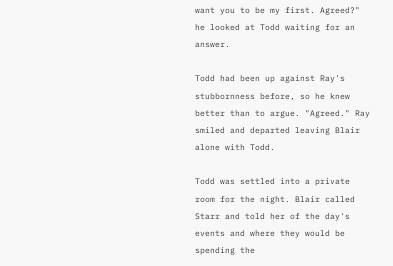want you to be my first. Agreed?" he looked at Todd waiting for an answer.

Todd had been up against Ray's stubbornness before, so he knew better than to argue. "Agreed." Ray smiled and departed leaving Blair alone with Todd.

Todd was settled into a private room for the night. Blair called Starr and told her of the day's events and where they would be spending the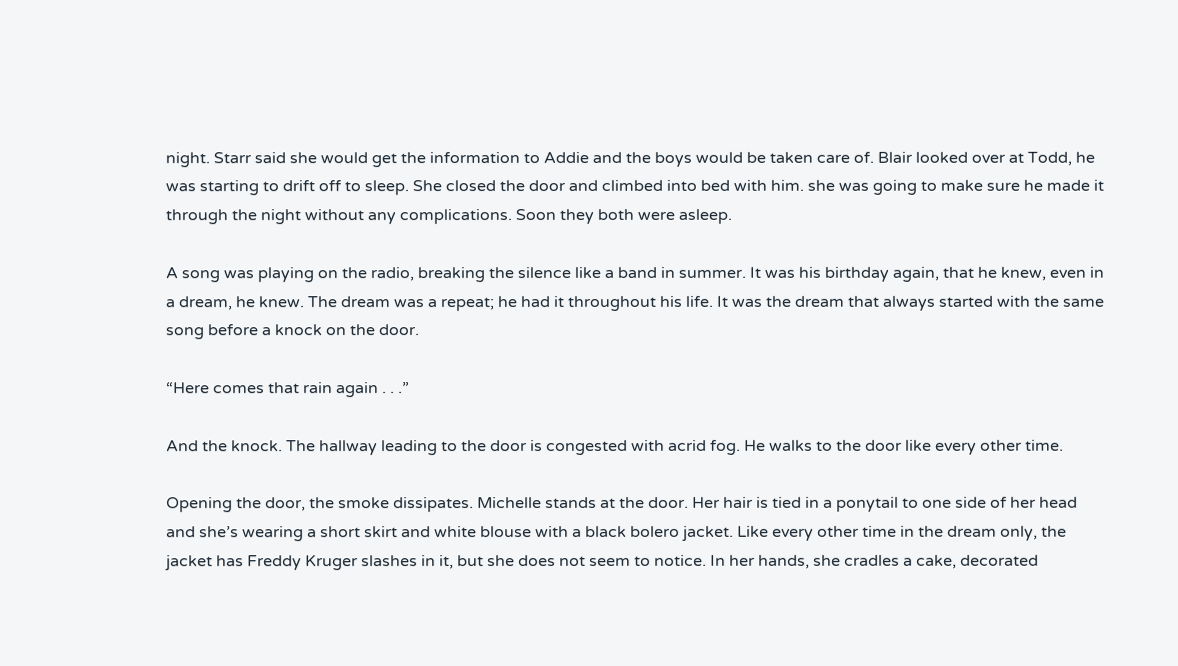night. Starr said she would get the information to Addie and the boys would be taken care of. Blair looked over at Todd, he was starting to drift off to sleep. She closed the door and climbed into bed with him. she was going to make sure he made it through the night without any complications. Soon they both were asleep.

A song was playing on the radio, breaking the silence like a band in summer. It was his birthday again, that he knew, even in a dream, he knew. The dream was a repeat; he had it throughout his life. It was the dream that always started with the same song before a knock on the door.

“Here comes that rain again . . .”

And the knock. The hallway leading to the door is congested with acrid fog. He walks to the door like every other time.

Opening the door, the smoke dissipates. Michelle stands at the door. Her hair is tied in a ponytail to one side of her head and she’s wearing a short skirt and white blouse with a black bolero jacket. Like every other time in the dream only, the jacket has Freddy Kruger slashes in it, but she does not seem to notice. In her hands, she cradles a cake, decorated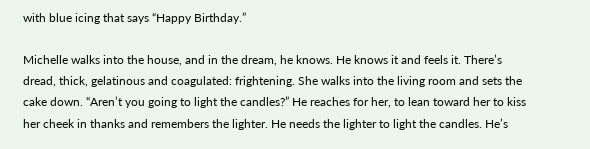with blue icing that says “Happy Birthday.”

Michelle walks into the house, and in the dream, he knows. He knows it and feels it. There’s dread, thick, gelatinous and coagulated: frightening. She walks into the living room and sets the cake down. “Aren’t you going to light the candles?” He reaches for her, to lean toward her to kiss her cheek in thanks and remembers the lighter. He needs the lighter to light the candles. He’s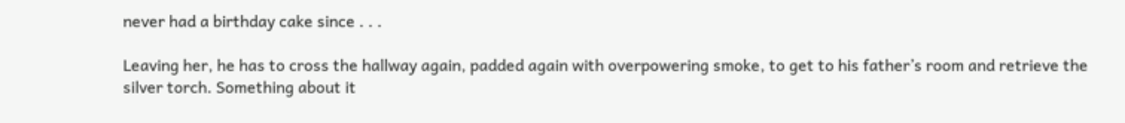never had a birthday cake since . . .

Leaving her, he has to cross the hallway again, padded again with overpowering smoke, to get to his father’s room and retrieve the silver torch. Something about it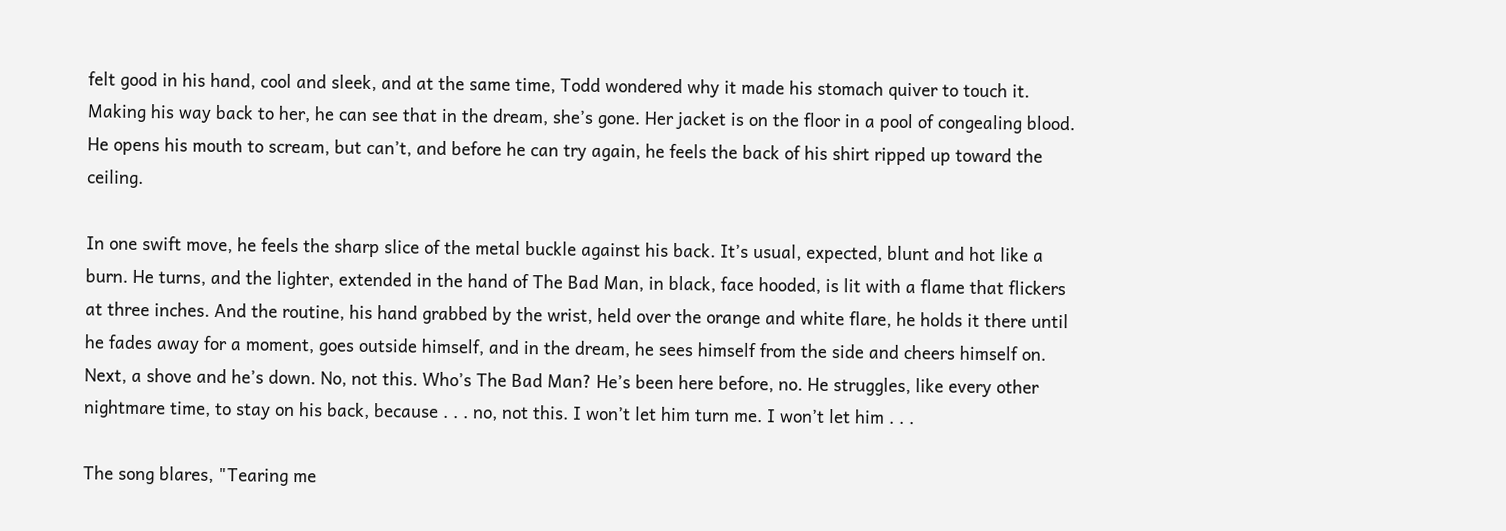felt good in his hand, cool and sleek, and at the same time, Todd wondered why it made his stomach quiver to touch it. Making his way back to her, he can see that in the dream, she’s gone. Her jacket is on the floor in a pool of congealing blood. He opens his mouth to scream, but can’t, and before he can try again, he feels the back of his shirt ripped up toward the ceiling.

In one swift move, he feels the sharp slice of the metal buckle against his back. It’s usual, expected, blunt and hot like a burn. He turns, and the lighter, extended in the hand of The Bad Man, in black, face hooded, is lit with a flame that flickers at three inches. And the routine, his hand grabbed by the wrist, held over the orange and white flare, he holds it there until he fades away for a moment, goes outside himself, and in the dream, he sees himself from the side and cheers himself on. Next, a shove and he’s down. No, not this. Who’s The Bad Man? He’s been here before, no. He struggles, like every other nightmare time, to stay on his back, because . . . no, not this. I won’t let him turn me. I won’t let him . . .

The song blares, "Tearing me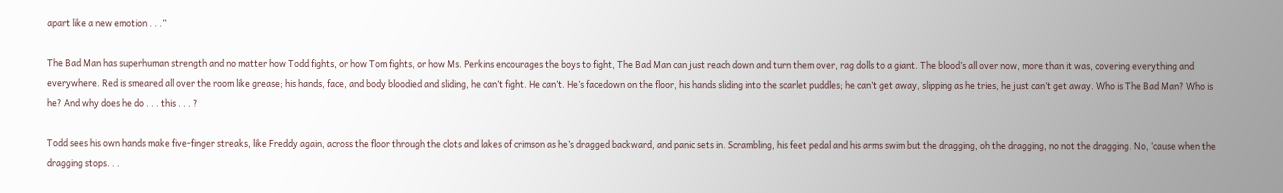apart like a new emotion . . .”

The Bad Man has superhuman strength and no matter how Todd fights, or how Tom fights, or how Ms. Perkins encourages the boys to fight, The Bad Man can just reach down and turn them over, rag dolls to a giant. The blood’s all over now, more than it was, covering everything and everywhere. Red is smeared all over the room like grease; his hands, face, and body bloodied and sliding, he can’t fight. He can’t. He’s facedown on the floor, his hands sliding into the scarlet puddles; he can’t get away, slipping as he tries, he just can’t get away. Who is The Bad Man? Who is he? And why does he do . . . this . . . ?

Todd sees his own hands make five-finger streaks, like Freddy again, across the floor through the clots and lakes of crimson as he’s dragged backward, and panic sets in. Scrambling, his feet pedal and his arms swim but the dragging, oh the dragging, no not the dragging. No, ‘cause when the dragging stops. . .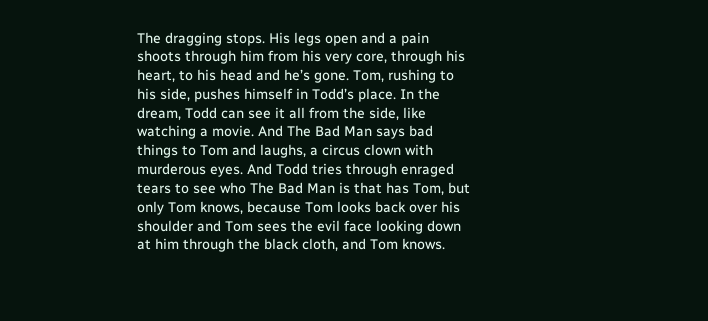The dragging stops. His legs open and a pain shoots through him from his very core, through his heart, to his head and he’s gone. Tom, rushing to his side, pushes himself in Todd’s place. In the dream, Todd can see it all from the side, like watching a movie. And The Bad Man says bad things to Tom and laughs, a circus clown with murderous eyes. And Todd tries through enraged tears to see who The Bad Man is that has Tom, but only Tom knows, because Tom looks back over his shoulder and Tom sees the evil face looking down at him through the black cloth, and Tom knows.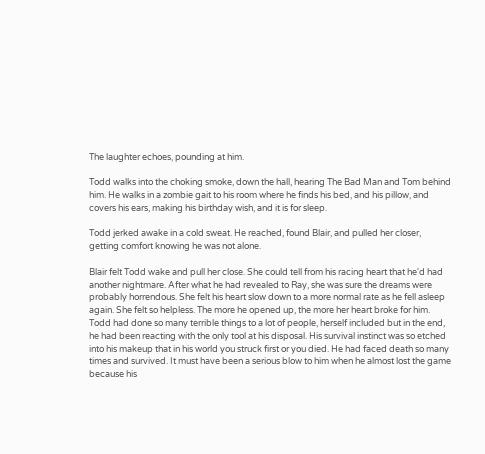The laughter echoes, pounding at him.

Todd walks into the choking smoke, down the hall, hearing The Bad Man and Tom behind him. He walks in a zombie gait to his room where he finds his bed, and his pillow, and covers his ears, making his birthday wish, and it is for sleep.

Todd jerked awake in a cold sweat. He reached, found Blair, and pulled her closer, getting comfort knowing he was not alone.

Blair felt Todd wake and pull her close. She could tell from his racing heart that he'd had another nightmare. After what he had revealed to Ray, she was sure the dreams were probably horrendous. She felt his heart slow down to a more normal rate as he fell asleep again. She felt so helpless. The more he opened up, the more her heart broke for him. Todd had done so many terrible things to a lot of people, herself included but in the end, he had been reacting with the only tool at his disposal. His survival instinct was so etched into his makeup that in his world you struck first or you died. He had faced death so many times and survived. It must have been a serious blow to him when he almost lost the game because his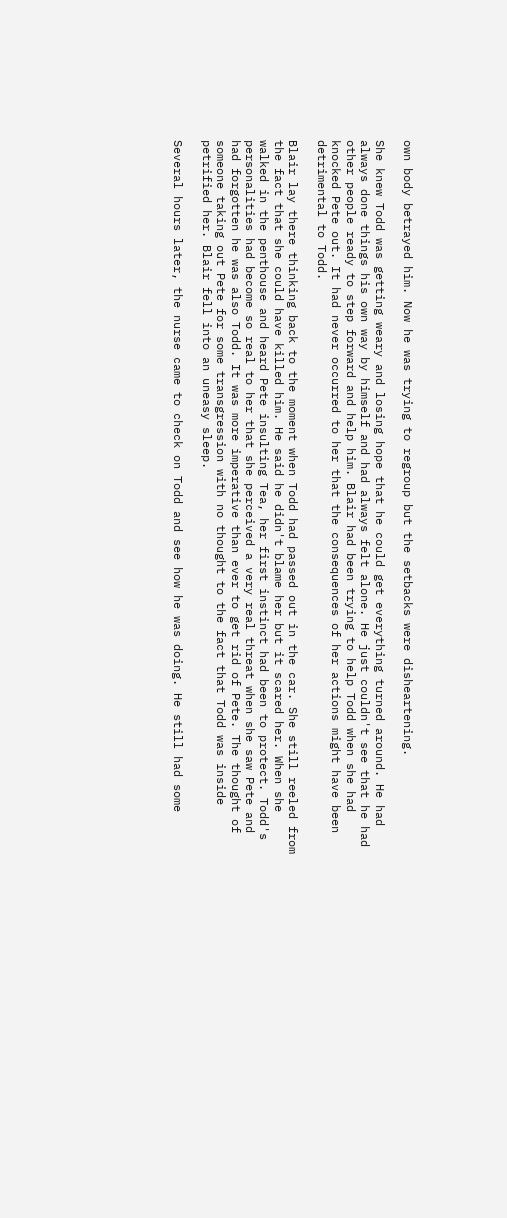own body betrayed him. Now he was trying to regroup but the setbacks were disheartening.

She knew Todd was getting weary and losing hope that he could get everything turned around. He had always done things his own way by himself and had always felt alone. He just couldn't see that he had other people ready to step forward and help him. Blair had been trying to help Todd when she had knocked Pete out. It had never occurred to her that the consequences of her actions might have been detrimental to Todd.

Blair lay there thinking back to the moment when Todd had passed out in the car. She still reeled from the fact that she could have killed him. He said he didn't blame her but it scared her. When she walked in the penthouse and heard Pete insulting Tea, her first instinct had been to protect. Todd's personalities had become so real to her that she perceived a very real threat when she saw Pete and had forgotten he was also Todd. It was more imperative than ever to get rid of Pete. The thought of someone taking out Pete for some transgression with no thought to the fact that Todd was inside petrified her. Blair fell into an uneasy sleep.

Several hours later, the nurse came to check on Todd and see how he was doing. He still had some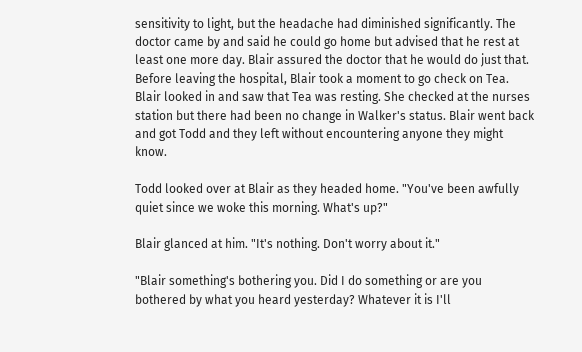sensitivity to light, but the headache had diminished significantly. The doctor came by and said he could go home but advised that he rest at least one more day. Blair assured the doctor that he would do just that. Before leaving the hospital, Blair took a moment to go check on Tea. Blair looked in and saw that Tea was resting. She checked at the nurses station but there had been no change in Walker's status. Blair went back and got Todd and they left without encountering anyone they might know.

Todd looked over at Blair as they headed home. "You've been awfully quiet since we woke this morning. What's up?"

Blair glanced at him. "It's nothing. Don't worry about it."

"Blair something's bothering you. Did I do something or are you bothered by what you heard yesterday? Whatever it is I'll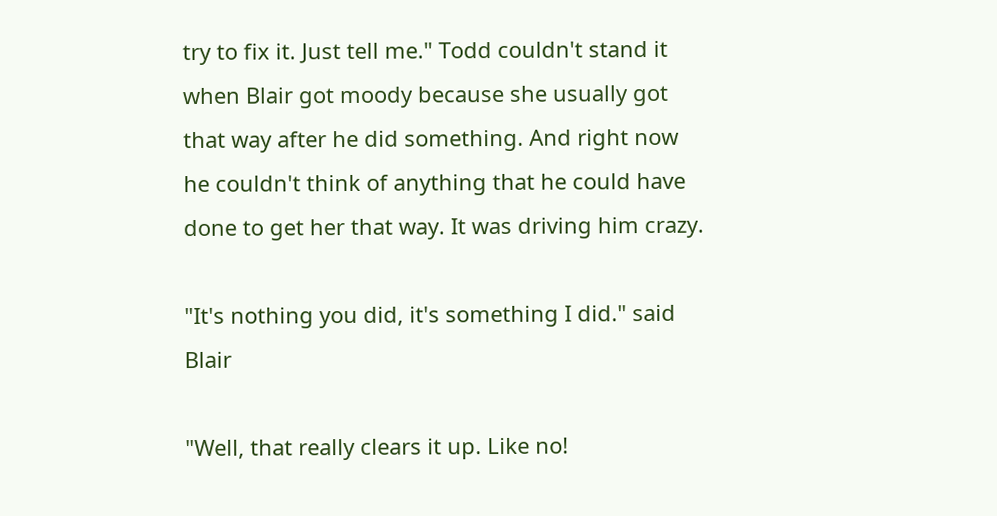try to fix it. Just tell me." Todd couldn't stand it when Blair got moody because she usually got that way after he did something. And right now he couldn't think of anything that he could have done to get her that way. It was driving him crazy.

"It's nothing you did, it's something I did." said Blair

"Well, that really clears it up. Like no!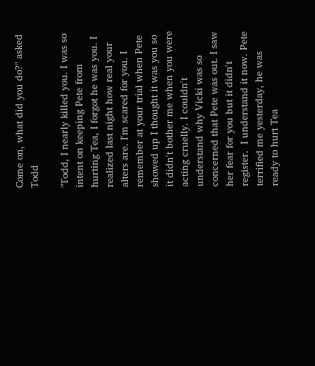Come on, what did you do?" asked Todd

"Todd, I nearly killed you. I was so intent on keeping Pete from hurting Tea, I forgot he was you. I realized last night how real your alters are. I'm scared for you. I remember at your trial when Pete showed up I thought it was you so it didn't bother me when you were acting cruelly. I couldn't understand why Vicki was so concerned that Pete was out. I saw her fear for you but it didn't register.  I understand it now. Pete terrified me yesterday, he was ready to hurt Tea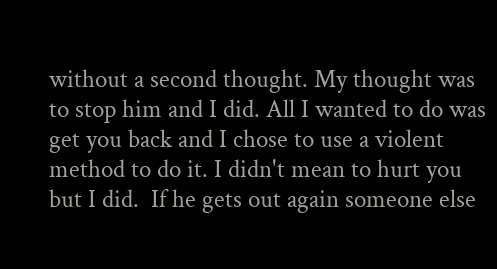without a second thought. My thought was to stop him and I did. All I wanted to do was get you back and I chose to use a violent method to do it. I didn't mean to hurt you but I did.  If he gets out again someone else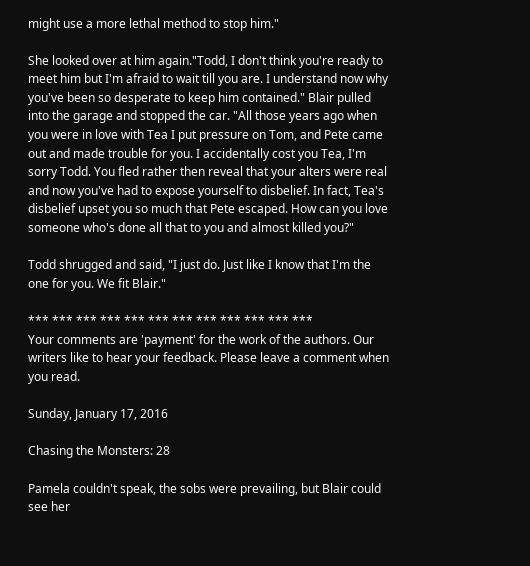might use a more lethal method to stop him."

She looked over at him again."Todd, I don't think you're ready to meet him but I'm afraid to wait till you are. I understand now why you've been so desperate to keep him contained." Blair pulled into the garage and stopped the car. "All those years ago when you were in love with Tea I put pressure on Tom, and Pete came out and made trouble for you. I accidentally cost you Tea, I'm sorry Todd. You fled rather then reveal that your alters were real and now you've had to expose yourself to disbelief. In fact, Tea's disbelief upset you so much that Pete escaped. How can you love someone who's done all that to you and almost killed you?"

Todd shrugged and said, "I just do. Just like I know that I'm the one for you. We fit Blair."

*** *** *** *** *** *** *** *** *** *** *** ***
Your comments are 'payment' for the work of the authors. Our writers like to hear your feedback. Please leave a comment when you read.

Sunday, January 17, 2016

Chasing the Monsters: 28

Pamela couldn't speak, the sobs were prevailing, but Blair could see her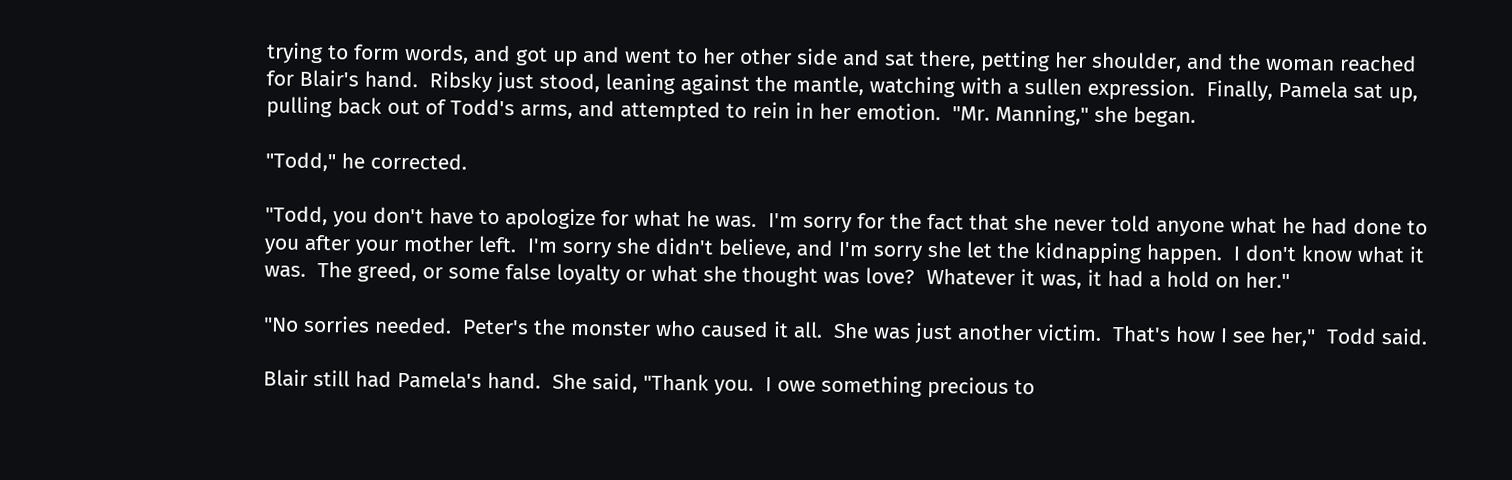trying to form words, and got up and went to her other side and sat there, petting her shoulder, and the woman reached for Blair's hand.  Ribsky just stood, leaning against the mantle, watching with a sullen expression.  Finally, Pamela sat up, pulling back out of Todd's arms, and attempted to rein in her emotion.  "Mr. Manning," she began.

"Todd," he corrected.

"Todd, you don't have to apologize for what he was.  I'm sorry for the fact that she never told anyone what he had done to you after your mother left.  I'm sorry she didn't believe, and I'm sorry she let the kidnapping happen.  I don't know what it was.  The greed, or some false loyalty or what she thought was love?  Whatever it was, it had a hold on her."

"No sorries needed.  Peter's the monster who caused it all.  She was just another victim.  That's how I see her,"  Todd said.

Blair still had Pamela's hand.  She said, "Thank you.  I owe something precious to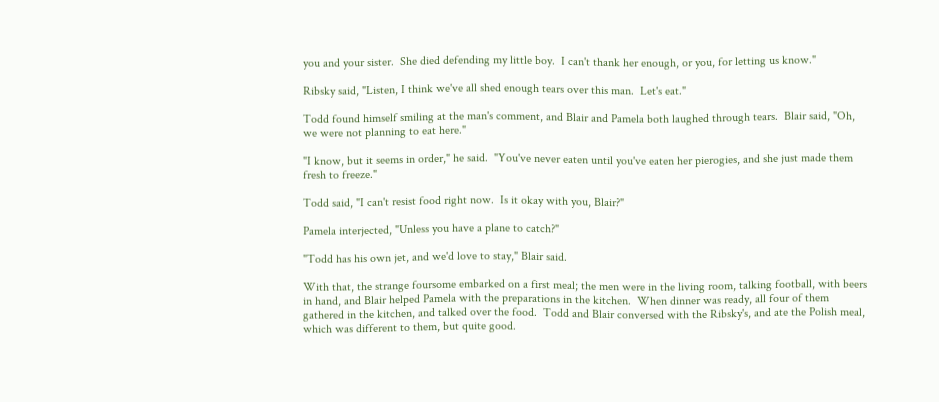you and your sister.  She died defending my little boy.  I can't thank her enough, or you, for letting us know."

Ribsky said, "Listen, I think we've all shed enough tears over this man.  Let's eat."

Todd found himself smiling at the man's comment, and Blair and Pamela both laughed through tears.  Blair said, "Oh, we were not planning to eat here."

"I know, but it seems in order," he said.  "You've never eaten until you've eaten her pierogies, and she just made them fresh to freeze."

Todd said, "I can't resist food right now.  Is it okay with you, Blair?"

Pamela interjected, "Unless you have a plane to catch?"

"Todd has his own jet, and we'd love to stay," Blair said.

With that, the strange foursome embarked on a first meal; the men were in the living room, talking football, with beers in hand, and Blair helped Pamela with the preparations in the kitchen.  When dinner was ready, all four of them gathered in the kitchen, and talked over the food.  Todd and Blair conversed with the Ribsky's, and ate the Polish meal, which was different to them, but quite good.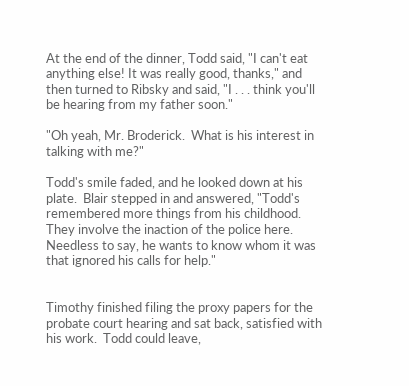At the end of the dinner, Todd said, "I can't eat anything else! It was really good, thanks," and then turned to Ribsky and said, "I . . . think you'll be hearing from my father soon."

"Oh yeah, Mr. Broderick.  What is his interest in talking with me?"

Todd's smile faded, and he looked down at his plate.  Blair stepped in and answered, "Todd's remembered more things from his childhood.  They involve the inaction of the police here.  Needless to say, he wants to know whom it was that ignored his calls for help."


Timothy finished filing the proxy papers for the probate court hearing and sat back, satisfied with his work.  Todd could leave,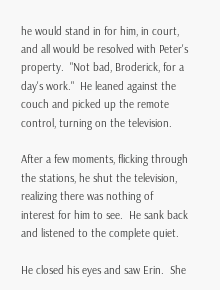he would stand in for him, in court, and all would be resolved with Peter's property.  "Not bad, Broderick, for a day's work."  He leaned against the couch and picked up the remote control, turning on the television.

After a few moments, flicking through the stations, he shut the television, realizing there was nothing of interest for him to see.  He sank back and listened to the complete quiet.

He closed his eyes and saw Erin.  She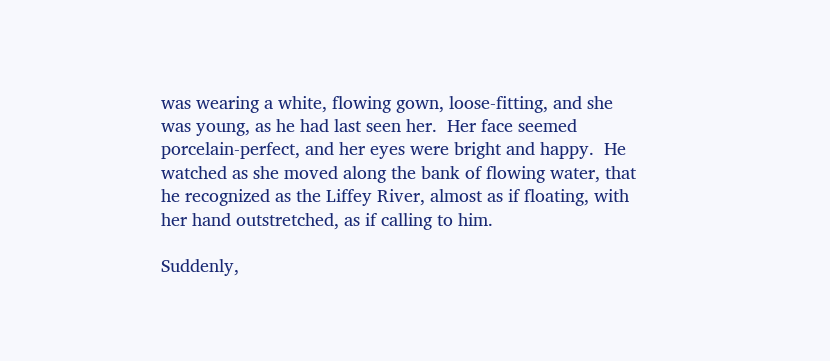was wearing a white, flowing gown, loose-fitting, and she was young, as he had last seen her.  Her face seemed porcelain-perfect, and her eyes were bright and happy.  He watched as she moved along the bank of flowing water, that he recognized as the Liffey River, almost as if floating, with her hand outstretched, as if calling to him.

Suddenly,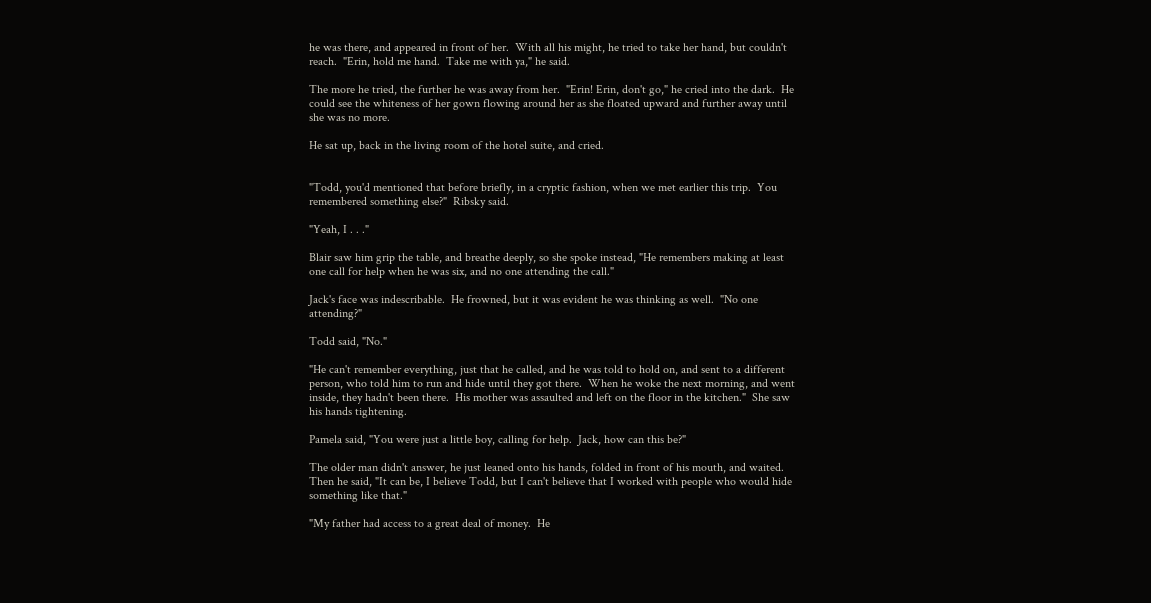he was there, and appeared in front of her.  With all his might, he tried to take her hand, but couldn't reach.  "Erin, hold me hand.  Take me with ya," he said.

The more he tried, the further he was away from her.  "Erin! Erin, don't go," he cried into the dark.  He could see the whiteness of her gown flowing around her as she floated upward and further away until she was no more.

He sat up, back in the living room of the hotel suite, and cried.


"Todd, you'd mentioned that before briefly, in a cryptic fashion, when we met earlier this trip.  You remembered something else?"  Ribsky said.

"Yeah, I . . ."

Blair saw him grip the table, and breathe deeply, so she spoke instead, "He remembers making at least one call for help when he was six, and no one attending the call."

Jack's face was indescribable.  He frowned, but it was evident he was thinking as well.  "No one attending?"

Todd said, "No."

"He can't remember everything, just that he called, and he was told to hold on, and sent to a different person, who told him to run and hide until they got there.  When he woke the next morning, and went inside, they hadn't been there.  His mother was assaulted and left on the floor in the kitchen."  She saw his hands tightening.

Pamela said, "You were just a little boy, calling for help.  Jack, how can this be?"

The older man didn't answer, he just leaned onto his hands, folded in front of his mouth, and waited.  Then he said, "It can be, I believe Todd, but I can't believe that I worked with people who would hide something like that."

"My father had access to a great deal of money.  He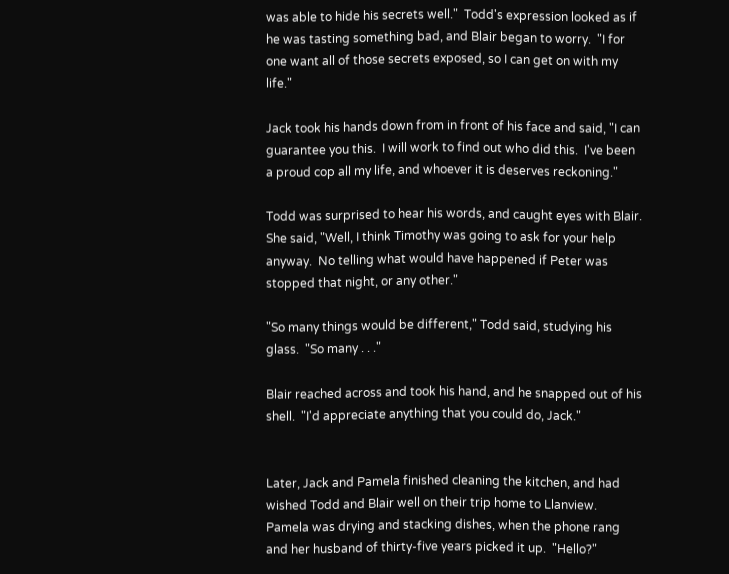was able to hide his secrets well."  Todd's expression looked as if he was tasting something bad, and Blair began to worry.  "I for one want all of those secrets exposed, so I can get on with my life."

Jack took his hands down from in front of his face and said, "I can guarantee you this.  I will work to find out who did this.  I've been a proud cop all my life, and whoever it is deserves reckoning."

Todd was surprised to hear his words, and caught eyes with Blair.  She said, "Well, I think Timothy was going to ask for your help anyway.  No telling what would have happened if Peter was stopped that night, or any other."

"So many things would be different," Todd said, studying his glass.  "So many . . ."

Blair reached across and took his hand, and he snapped out of his shell.  "I'd appreciate anything that you could do, Jack."


Later, Jack and Pamela finished cleaning the kitchen, and had wished Todd and Blair well on their trip home to Llanview.  Pamela was drying and stacking dishes, when the phone rang and her husband of thirty-five years picked it up.  "Hello?"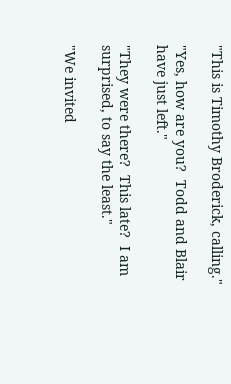"This is Timothy Broderick, calling."

"Yes, how are you?  Todd and Blair have just left."

"They were there?  This late?  I am surprised, to say the least."

"We invited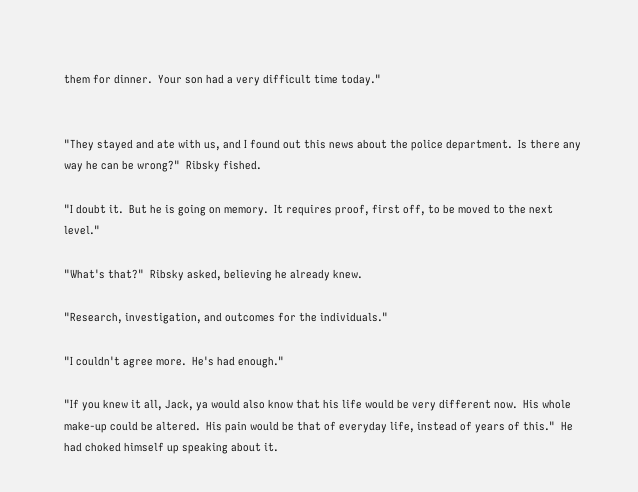them for dinner.  Your son had a very difficult time today."


"They stayed and ate with us, and I found out this news about the police department.  Is there any way he can be wrong?"  Ribsky fished.

"I doubt it.  But he is going on memory.  It requires proof, first off, to be moved to the next level."

"What's that?"  Ribsky asked, believing he already knew.

"Research, investigation, and outcomes for the individuals."

"I couldn't agree more.  He's had enough."

"If you knew it all, Jack, ya would also know that his life would be very different now.  His whole make-up could be altered.  His pain would be that of everyday life, instead of years of this."  He had choked himself up speaking about it.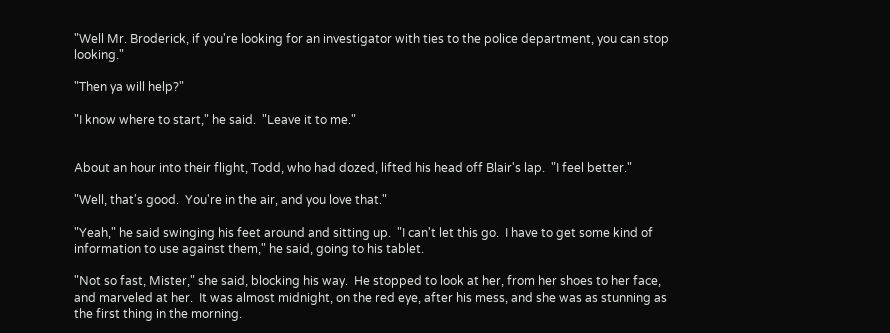"Well Mr. Broderick, if you're looking for an investigator with ties to the police department, you can stop looking."

"Then ya will help?"

"I know where to start," he said.  "Leave it to me."


About an hour into their flight, Todd, who had dozed, lifted his head off Blair's lap.  "I feel better."

"Well, that's good.  You're in the air, and you love that."

"Yeah," he said swinging his feet around and sitting up.  "I can't let this go.  I have to get some kind of information to use against them," he said, going to his tablet.

"Not so fast, Mister," she said, blocking his way.  He stopped to look at her, from her shoes to her face, and marveled at her.  It was almost midnight, on the red eye, after his mess, and she was as stunning as the first thing in the morning.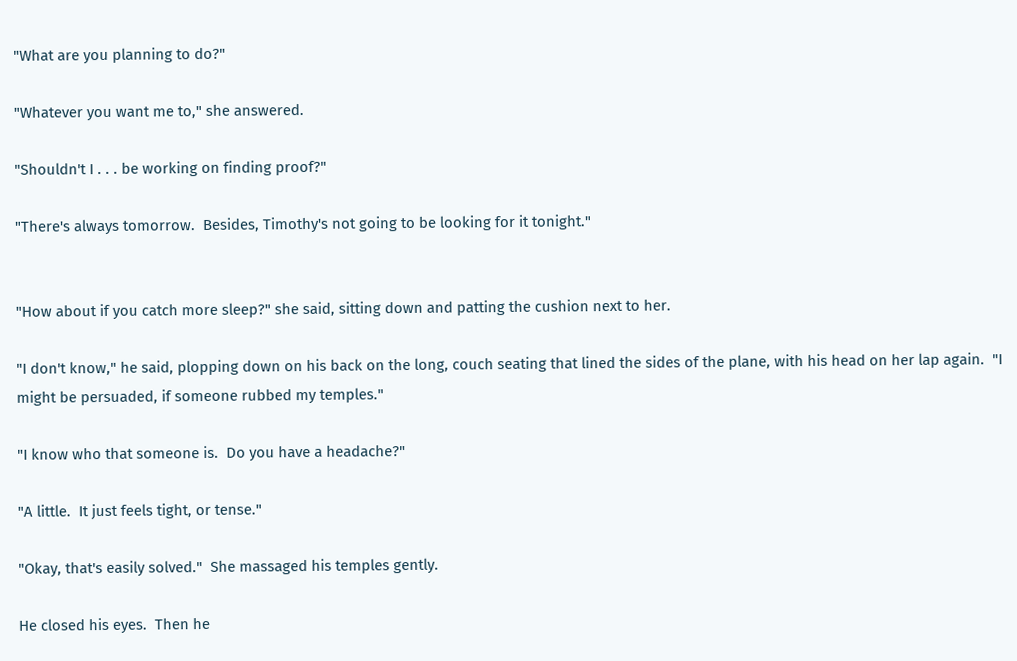"What are you planning to do?"

"Whatever you want me to," she answered.

"Shouldn't I . . . be working on finding proof?"

"There's always tomorrow.  Besides, Timothy's not going to be looking for it tonight."


"How about if you catch more sleep?" she said, sitting down and patting the cushion next to her.

"I don't know," he said, plopping down on his back on the long, couch seating that lined the sides of the plane, with his head on her lap again.  "I might be persuaded, if someone rubbed my temples."

"I know who that someone is.  Do you have a headache?"

"A little.  It just feels tight, or tense."

"Okay, that's easily solved."  She massaged his temples gently.

He closed his eyes.  Then he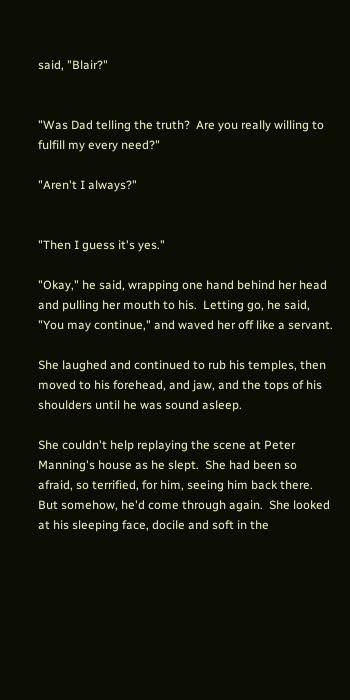said, "Blair?"


"Was Dad telling the truth?  Are you really willing to fulfill my every need?"

"Aren't I always?"


"Then I guess it's yes."

"Okay," he said, wrapping one hand behind her head and pulling her mouth to his.  Letting go, he said, "You may continue," and waved her off like a servant.

She laughed and continued to rub his temples, then moved to his forehead, and jaw, and the tops of his shoulders until he was sound asleep.

She couldn't help replaying the scene at Peter Manning's house as he slept.  She had been so afraid, so terrified, for him, seeing him back there.  But somehow, he'd come through again.  She looked at his sleeping face, docile and soft in the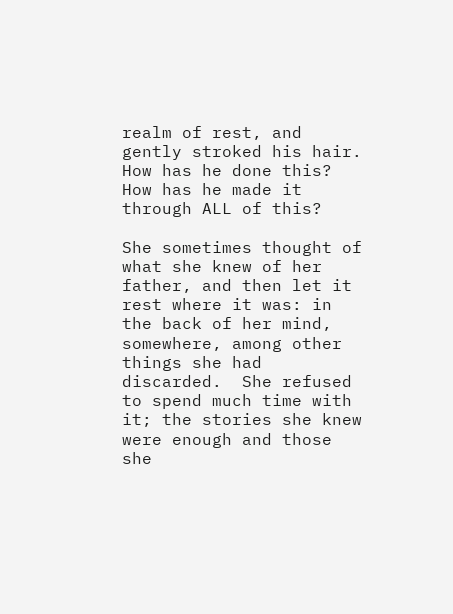realm of rest, and gently stroked his hair.  How has he done this?  How has he made it through ALL of this?

She sometimes thought of what she knew of her father, and then let it rest where it was: in the back of her mind, somewhere, among other things she had discarded.  She refused to spend much time with it; the stories she knew were enough and those she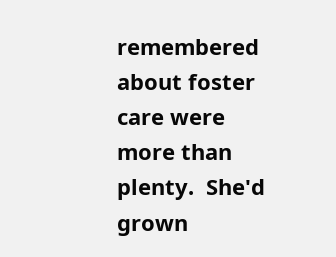remembered about foster care were more than plenty.  She'd grown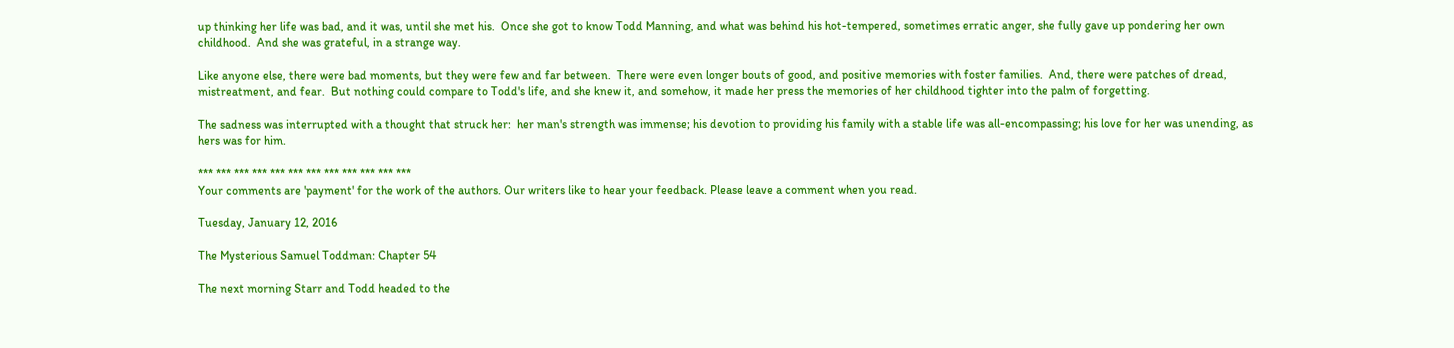up thinking her life was bad, and it was, until she met his.  Once she got to know Todd Manning, and what was behind his hot-tempered, sometimes erratic anger, she fully gave up pondering her own childhood.  And she was grateful, in a strange way.

Like anyone else, there were bad moments, but they were few and far between.  There were even longer bouts of good, and positive memories with foster families.  And, there were patches of dread, mistreatment, and fear.  But nothing could compare to Todd's life, and she knew it, and somehow, it made her press the memories of her childhood tighter into the palm of forgetting.

The sadness was interrupted with a thought that struck her:  her man's strength was immense; his devotion to providing his family with a stable life was all-encompassing; his love for her was unending, as hers was for him.

*** *** *** *** *** *** *** *** *** *** *** ***
Your comments are 'payment' for the work of the authors. Our writers like to hear your feedback. Please leave a comment when you read.

Tuesday, January 12, 2016

The Mysterious Samuel Toddman: Chapter 54

The next morning Starr and Todd headed to the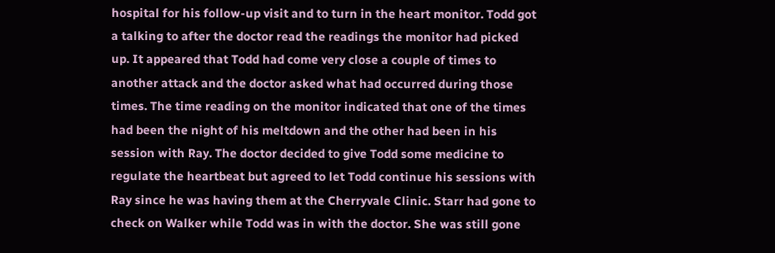hospital for his follow-up visit and to turn in the heart monitor. Todd got a talking to after the doctor read the readings the monitor had picked up. It appeared that Todd had come very close a couple of times to another attack and the doctor asked what had occurred during those times. The time reading on the monitor indicated that one of the times had been the night of his meltdown and the other had been in his session with Ray. The doctor decided to give Todd some medicine to regulate the heartbeat but agreed to let Todd continue his sessions with Ray since he was having them at the Cherryvale Clinic. Starr had gone to check on Walker while Todd was in with the doctor. She was still gone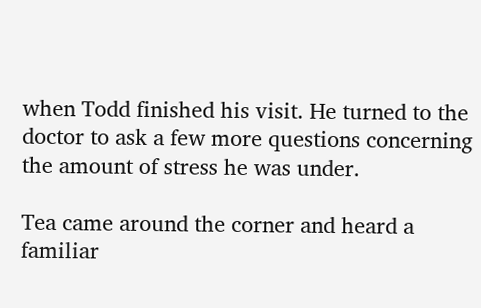when Todd finished his visit. He turned to the doctor to ask a few more questions concerning the amount of stress he was under.

Tea came around the corner and heard a familiar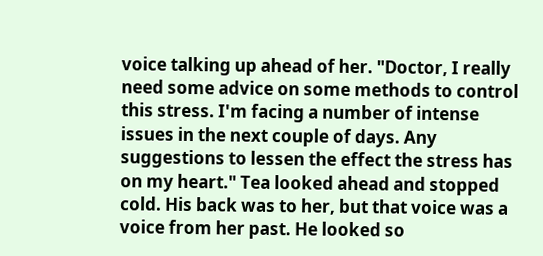voice talking up ahead of her. "Doctor, I really need some advice on some methods to control this stress. I'm facing a number of intense issues in the next couple of days. Any suggestions to lessen the effect the stress has on my heart." Tea looked ahead and stopped cold. His back was to her, but that voice was a voice from her past. He looked so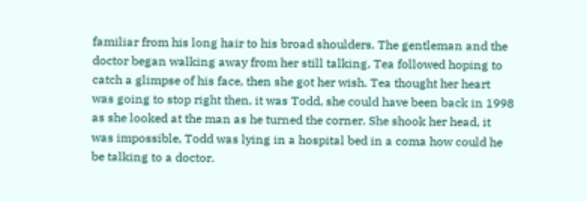familiar from his long hair to his broad shoulders. The gentleman and the doctor began walking away from her still talking, Tea followed hoping to catch a glimpse of his face, then she got her wish. Tea thought her heart was going to stop right then, it was Todd, she could have been back in 1998 as she looked at the man as he turned the corner. She shook her head, it was impossible, Todd was lying in a hospital bed in a coma how could he be talking to a doctor.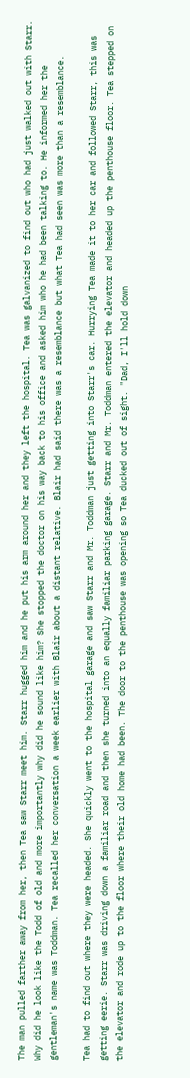The man pulled farther away from her, then Tea saw Starr meet him. Starr hugged him and he put his arm around her and they left the hospital. Tea was galvanized to find out who had just walked out with Starr. Why did he look like the Todd of old and more importantly why did he sound like him? She stopped the doctor on his way back to his office and asked him who he had been talking to. He informed her the gentleman's name was Toddman. Tea recalled her conversation a week earlier with Blair about a distant relative. Blair had said there was a resemblance but what Tea had seen was more than a resemblance.

Tea had to find out where they were headed. She quickly went to the hospital garage and saw Starr and Mr. Toddman just getting into Starr's car. Hurrying Tea made it to her car and followed Starr, this was getting eerie. Starr was driving down a familiar road and then she turned into an equally familiar parking garage. Starr and Mr. Toddman entered the elevator and headed up the penthouse floor. Tea stepped on the elevator and rode up to the floor where their old home had been. The door to the penthouse was opening so Tea ducked out of sight. "Dad, I'll hold down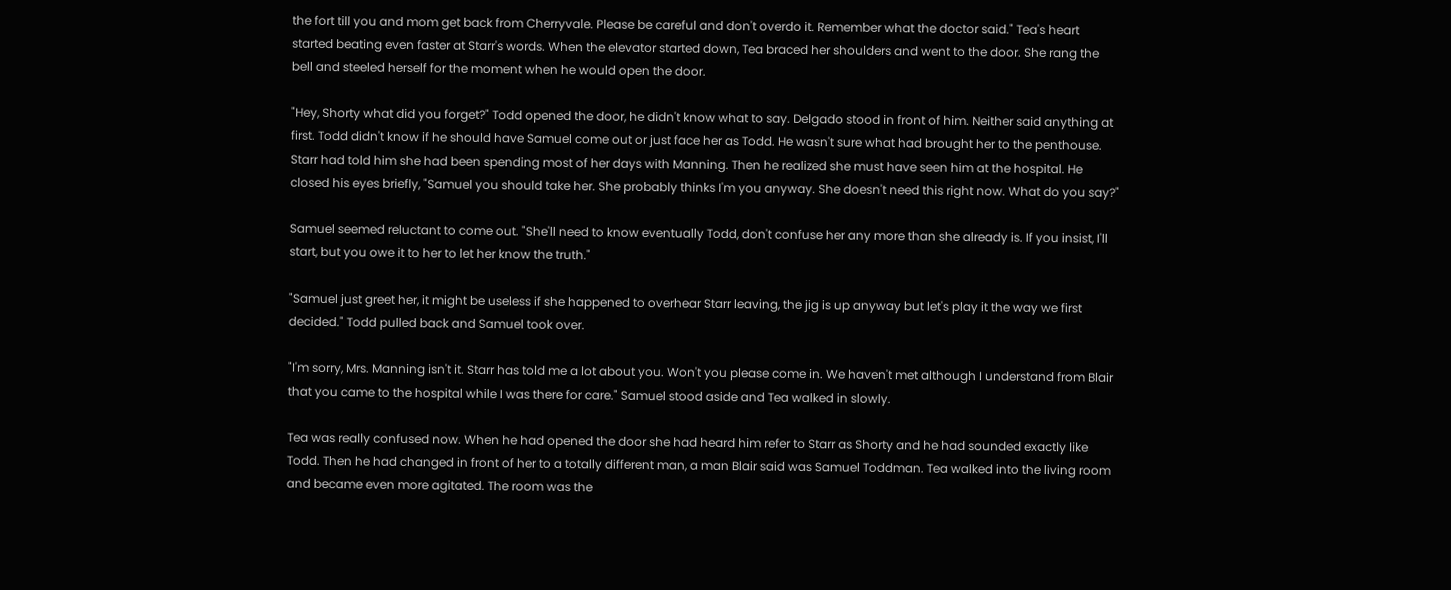the fort till you and mom get back from Cherryvale. Please be careful and don't overdo it. Remember what the doctor said." Tea's heart started beating even faster at Starr's words. When the elevator started down, Tea braced her shoulders and went to the door. She rang the bell and steeled herself for the moment when he would open the door.

"Hey, Shorty what did you forget?" Todd opened the door, he didn't know what to say. Delgado stood in front of him. Neither said anything at first. Todd didn't know if he should have Samuel come out or just face her as Todd. He wasn't sure what had brought her to the penthouse. Starr had told him she had been spending most of her days with Manning. Then he realized she must have seen him at the hospital. He closed his eyes briefly, "Samuel you should take her. She probably thinks I'm you anyway. She doesn't need this right now. What do you say?"

Samuel seemed reluctant to come out. "She'll need to know eventually Todd, don't confuse her any more than she already is. If you insist, I'll start, but you owe it to her to let her know the truth."

"Samuel just greet her, it might be useless if she happened to overhear Starr leaving, the jig is up anyway but let's play it the way we first decided." Todd pulled back and Samuel took over.

"I'm sorry, Mrs. Manning isn't it. Starr has told me a lot about you. Won't you please come in. We haven't met although I understand from Blair that you came to the hospital while I was there for care." Samuel stood aside and Tea walked in slowly.

Tea was really confused now. When he had opened the door she had heard him refer to Starr as Shorty and he had sounded exactly like Todd. Then he had changed in front of her to a totally different man, a man Blair said was Samuel Toddman. Tea walked into the living room and became even more agitated. The room was the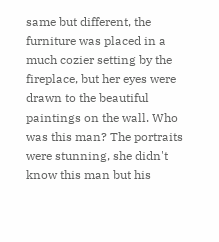same but different, the furniture was placed in a much cozier setting by the fireplace, but her eyes were drawn to the beautiful paintings on the wall. Who was this man? The portraits were stunning, she didn't know this man but his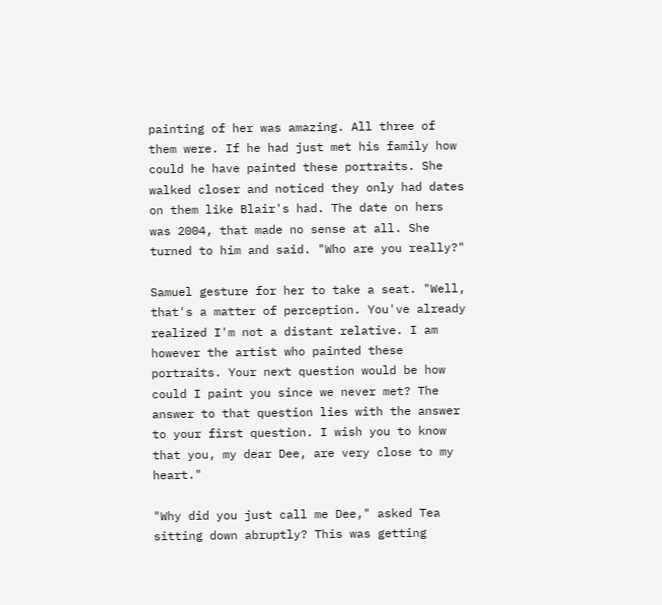painting of her was amazing. All three of them were. If he had just met his family how could he have painted these portraits. She walked closer and noticed they only had dates on them like Blair's had. The date on hers was 2004, that made no sense at all. She turned to him and said. "Who are you really?"

Samuel gesture for her to take a seat. "Well, that's a matter of perception. You've already realized I'm not a distant relative. I am however the artist who painted these portraits. Your next question would be how could I paint you since we never met? The answer to that question lies with the answer to your first question. I wish you to know that you, my dear Dee, are very close to my heart."

"Why did you just call me Dee," asked Tea sitting down abruptly? This was getting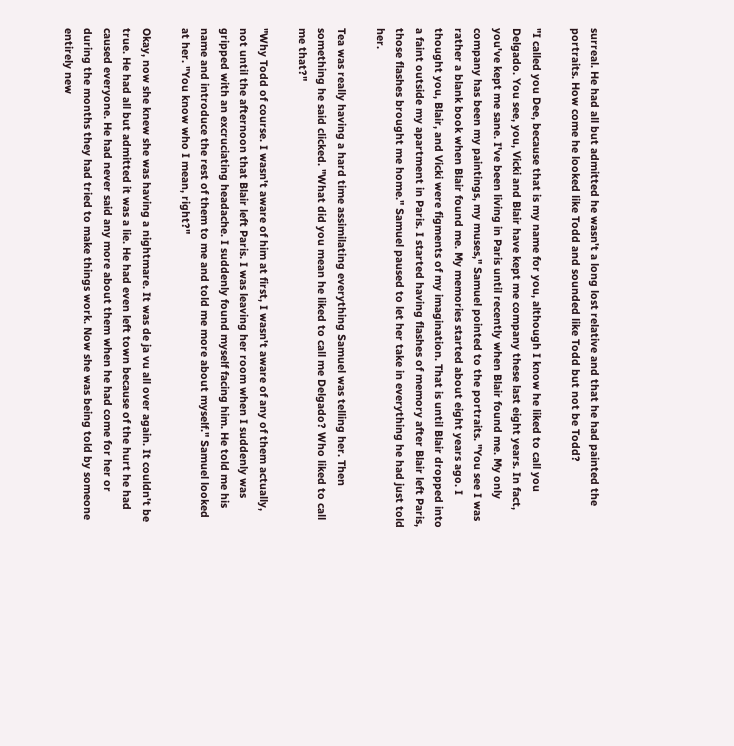surreal. He had all but admitted he wasn't a long lost relative and that he had painted the portraits. How come he looked like Todd and sounded like Todd but not be Todd?

"I called you Dee, because that is my name for you, although I know he liked to call you Delgado. You see, you, Vicki and Blair have kept me company these last eight years. In fact, you've kept me sane. I've been living in Paris until recently when Blair found me. My only company has been my paintings, my muses," Samuel pointed to the portraits. "You see I was rather a blank book when Blair found me. My memories started about eight years ago. I thought you, Blair, and Vicki were figments of my imagination. That is until Blair dropped into a faint outside my apartment in Paris. I started having flashes of memory after Blair left Paris, those flashes brought me home." Samuel paused to let her take in everything he had just told her.

Tea was really having a hard time assimilating everything Samuel was telling her. Then something he said clicked. "What did you mean he liked to call me Delgado? Who liked to call me that?"

"Why Todd of course. I wasn't aware of him at first, I wasn't aware of any of them actually, not until the afternoon that Blair left Paris. I was leaving her room when I suddenly was gripped with an excruciating headache. I suddenly found myself facing him. He told me his name and introduce the rest of them to me and told me more about myself." Samuel looked at her. "You know who I mean, right?"

Okay, now she knew she was having a nightmare. It was de ja vu all over again. It couldn't be true. He had all but admitted it was a lie. He had even left town because of the hurt he had caused everyone. He had never said any more about them when he had come for her or during the months they had tried to make things work. Now she was being told by someone entirely new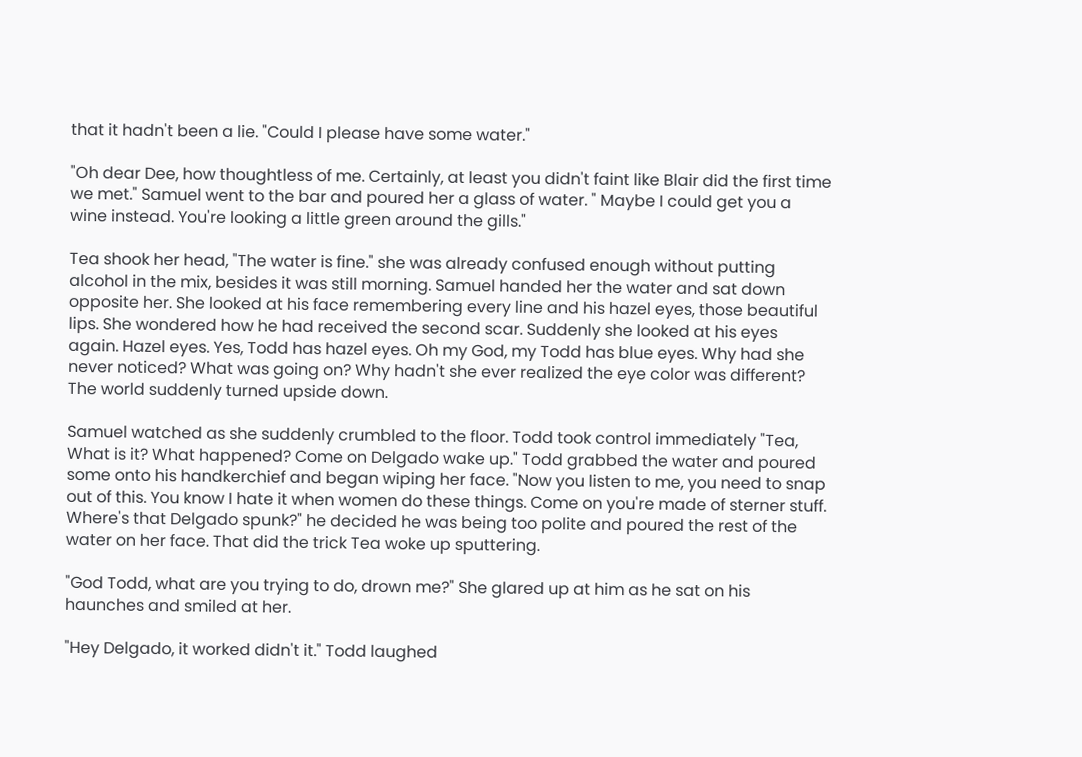that it hadn't been a lie. "Could I please have some water."

"Oh dear Dee, how thoughtless of me. Certainly, at least you didn't faint like Blair did the first time we met." Samuel went to the bar and poured her a glass of water. " Maybe I could get you a wine instead. You're looking a little green around the gills."

Tea shook her head, "The water is fine." she was already confused enough without putting alcohol in the mix, besides it was still morning. Samuel handed her the water and sat down opposite her. She looked at his face remembering every line and his hazel eyes, those beautiful lips. She wondered how he had received the second scar. Suddenly she looked at his eyes again. Hazel eyes. Yes, Todd has hazel eyes. Oh my God, my Todd has blue eyes. Why had she never noticed? What was going on? Why hadn't she ever realized the eye color was different? The world suddenly turned upside down.

Samuel watched as she suddenly crumbled to the floor. Todd took control immediately "Tea, What is it? What happened? Come on Delgado wake up." Todd grabbed the water and poured some onto his handkerchief and began wiping her face. "Now you listen to me, you need to snap out of this. You know I hate it when women do these things. Come on you're made of sterner stuff. Where's that Delgado spunk?" he decided he was being too polite and poured the rest of the water on her face. That did the trick Tea woke up sputtering.

"God Todd, what are you trying to do, drown me?" She glared up at him as he sat on his haunches and smiled at her.

"Hey Delgado, it worked didn't it." Todd laughed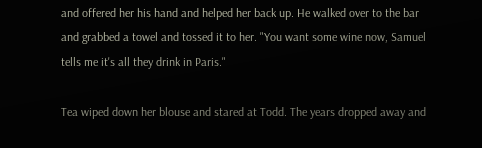and offered her his hand and helped her back up. He walked over to the bar and grabbed a towel and tossed it to her. "You want some wine now, Samuel tells me it's all they drink in Paris."

Tea wiped down her blouse and stared at Todd. The years dropped away and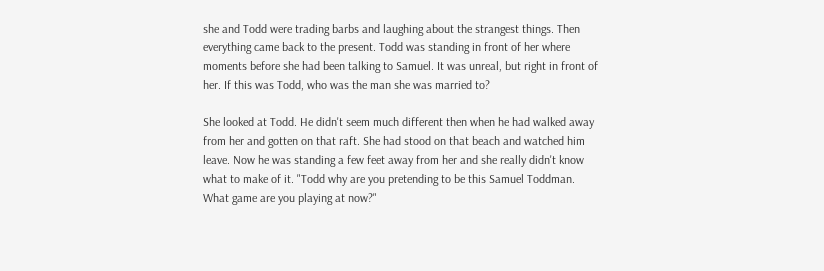she and Todd were trading barbs and laughing about the strangest things. Then everything came back to the present. Todd was standing in front of her where moments before she had been talking to Samuel. It was unreal, but right in front of her. If this was Todd, who was the man she was married to?

She looked at Todd. He didn't seem much different then when he had walked away from her and gotten on that raft. She had stood on that beach and watched him leave. Now he was standing a few feet away from her and she really didn't know what to make of it. "Todd why are you pretending to be this Samuel Toddman. What game are you playing at now?"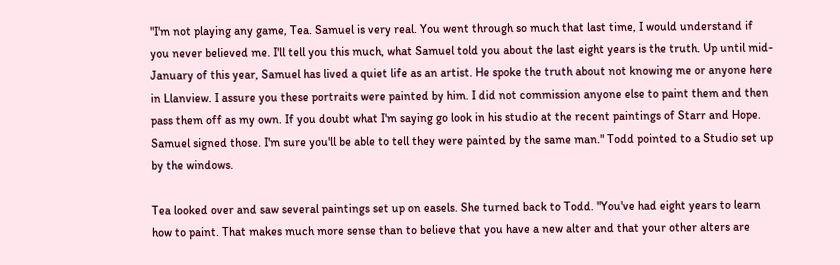"I'm not playing any game, Tea. Samuel is very real. You went through so much that last time, I would understand if you never believed me. I'll tell you this much, what Samuel told you about the last eight years is the truth. Up until mid-January of this year, Samuel has lived a quiet life as an artist. He spoke the truth about not knowing me or anyone here in Llanview. I assure you these portraits were painted by him. I did not commission anyone else to paint them and then pass them off as my own. If you doubt what I'm saying go look in his studio at the recent paintings of Starr and Hope. Samuel signed those. I'm sure you'll be able to tell they were painted by the same man." Todd pointed to a Studio set up by the windows.

Tea looked over and saw several paintings set up on easels. She turned back to Todd. "You've had eight years to learn how to paint. That makes much more sense than to believe that you have a new alter and that your other alters are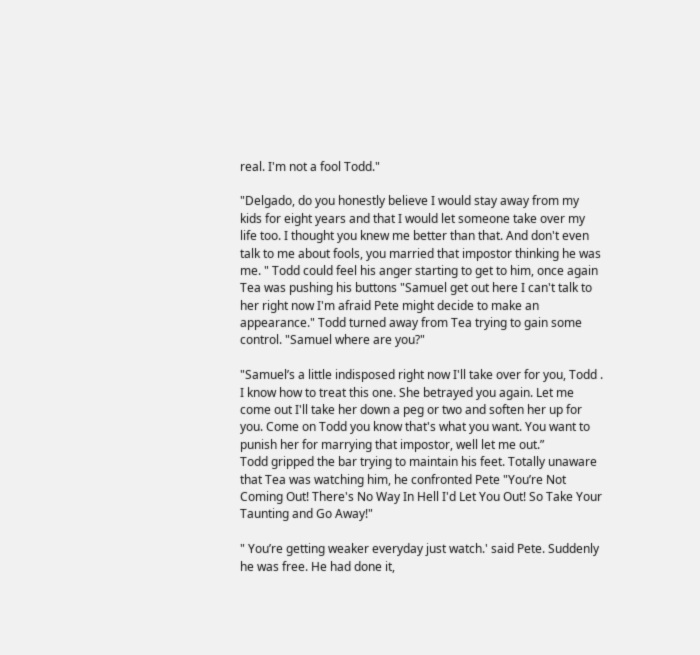real. I'm not a fool Todd."

"Delgado, do you honestly believe I would stay away from my kids for eight years and that I would let someone take over my life too. I thought you knew me better than that. And don't even talk to me about fools, you married that impostor thinking he was me. " Todd could feel his anger starting to get to him, once again Tea was pushing his buttons "Samuel get out here I can't talk to her right now I'm afraid Pete might decide to make an appearance." Todd turned away from Tea trying to gain some control. "Samuel where are you?"

"Samuel’s a little indisposed right now I'll take over for you, Todd . I know how to treat this one. She betrayed you again. Let me come out I'll take her down a peg or two and soften her up for you. Come on Todd you know that's what you want. You want to punish her for marrying that impostor, well let me out.”
Todd gripped the bar trying to maintain his feet. Totally unaware that Tea was watching him, he confronted Pete "You’re Not Coming Out! There's No Way In Hell I'd Let You Out! So Take Your Taunting and Go Away!"

" You’re getting weaker everyday just watch.' said Pete. Suddenly he was free. He had done it,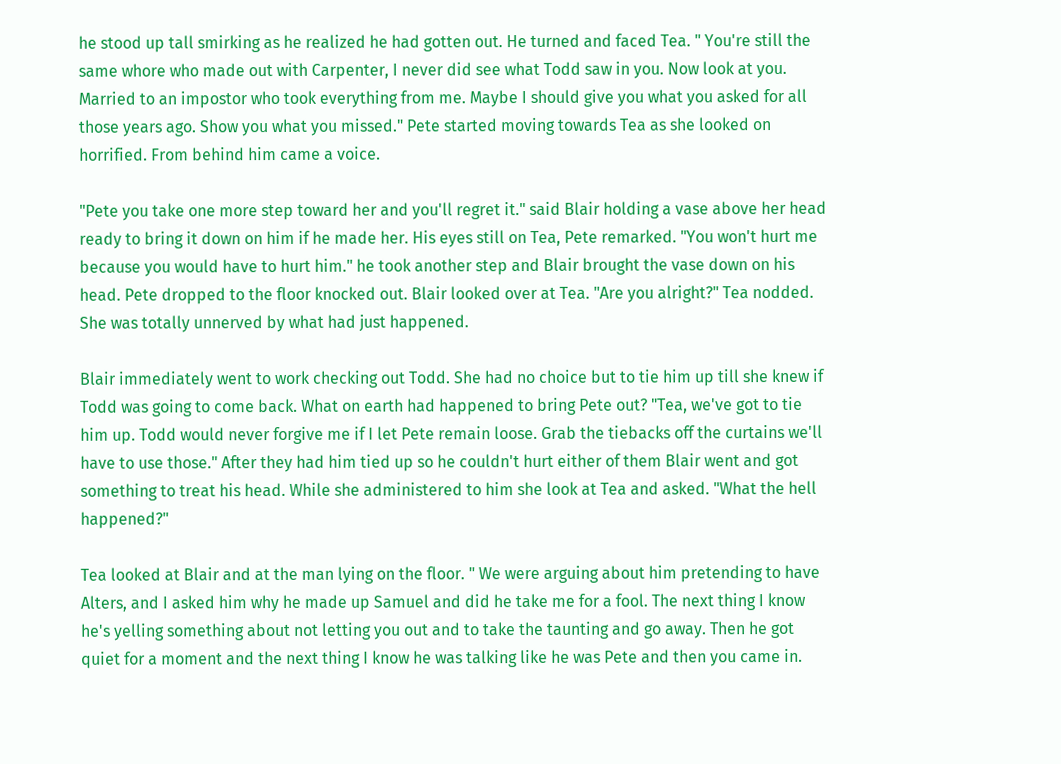he stood up tall smirking as he realized he had gotten out. He turned and faced Tea. " You're still the same whore who made out with Carpenter, I never did see what Todd saw in you. Now look at you. Married to an impostor who took everything from me. Maybe I should give you what you asked for all those years ago. Show you what you missed." Pete started moving towards Tea as she looked on horrified. From behind him came a voice.

"Pete you take one more step toward her and you'll regret it." said Blair holding a vase above her head ready to bring it down on him if he made her. His eyes still on Tea, Pete remarked. "You won't hurt me because you would have to hurt him." he took another step and Blair brought the vase down on his head. Pete dropped to the floor knocked out. Blair looked over at Tea. "Are you alright?" Tea nodded. She was totally unnerved by what had just happened.

Blair immediately went to work checking out Todd. She had no choice but to tie him up till she knew if Todd was going to come back. What on earth had happened to bring Pete out? "Tea, we've got to tie him up. Todd would never forgive me if I let Pete remain loose. Grab the tiebacks off the curtains we'll have to use those." After they had him tied up so he couldn't hurt either of them Blair went and got something to treat his head. While she administered to him she look at Tea and asked. "What the hell happened?"

Tea looked at Blair and at the man lying on the floor. " We were arguing about him pretending to have Alters, and I asked him why he made up Samuel and did he take me for a fool. The next thing I know he's yelling something about not letting you out and to take the taunting and go away. Then he got quiet for a moment and the next thing I know he was talking like he was Pete and then you came in.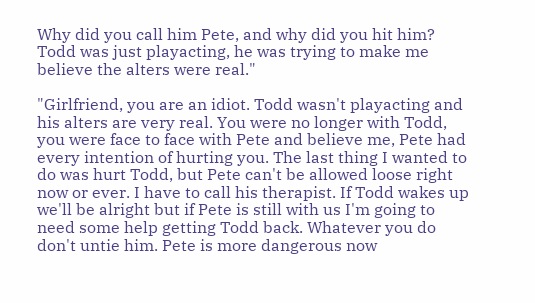Why did you call him Pete, and why did you hit him? Todd was just playacting, he was trying to make me believe the alters were real."

"Girlfriend, you are an idiot. Todd wasn't playacting and his alters are very real. You were no longer with Todd, you were face to face with Pete and believe me, Pete had every intention of hurting you. The last thing I wanted to do was hurt Todd, but Pete can't be allowed loose right now or ever. I have to call his therapist. If Todd wakes up we'll be alright but if Pete is still with us I'm going to need some help getting Todd back. Whatever you do don't untie him. Pete is more dangerous now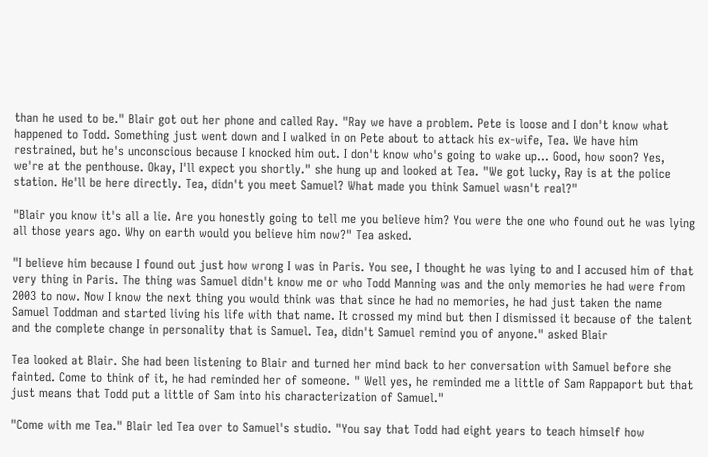than he used to be." Blair got out her phone and called Ray. "Ray we have a problem. Pete is loose and I don't know what happened to Todd. Something just went down and I walked in on Pete about to attack his ex-wife, Tea. We have him restrained, but he's unconscious because I knocked him out. I don't know who's going to wake up... Good, how soon? Yes, we're at the penthouse. Okay, I'll expect you shortly." she hung up and looked at Tea. "We got lucky, Ray is at the police station. He'll be here directly. Tea, didn't you meet Samuel? What made you think Samuel wasn't real?"

"Blair you know it's all a lie. Are you honestly going to tell me you believe him? You were the one who found out he was lying all those years ago. Why on earth would you believe him now?" Tea asked.

"I believe him because I found out just how wrong I was in Paris. You see, I thought he was lying to and I accused him of that very thing in Paris. The thing was Samuel didn't know me or who Todd Manning was and the only memories he had were from 2003 to now. Now I know the next thing you would think was that since he had no memories, he had just taken the name Samuel Toddman and started living his life with that name. It crossed my mind but then I dismissed it because of the talent and the complete change in personality that is Samuel. Tea, didn't Samuel remind you of anyone." asked Blair

Tea looked at Blair. She had been listening to Blair and turned her mind back to her conversation with Samuel before she fainted. Come to think of it, he had reminded her of someone. " Well yes, he reminded me a little of Sam Rappaport but that just means that Todd put a little of Sam into his characterization of Samuel."

"Come with me Tea." Blair led Tea over to Samuel's studio. "You say that Todd had eight years to teach himself how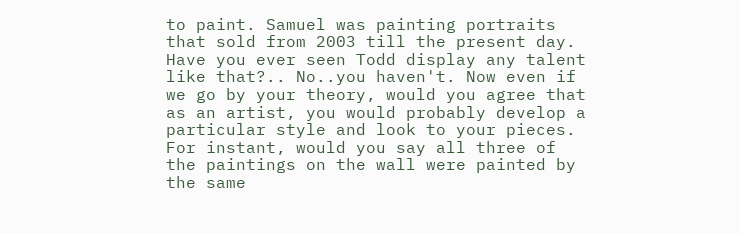to paint. Samuel was painting portraits that sold from 2003 till the present day. Have you ever seen Todd display any talent like that?.. No..you haven't. Now even if we go by your theory, would you agree that as an artist, you would probably develop a particular style and look to your pieces. For instant, would you say all three of the paintings on the wall were painted by the same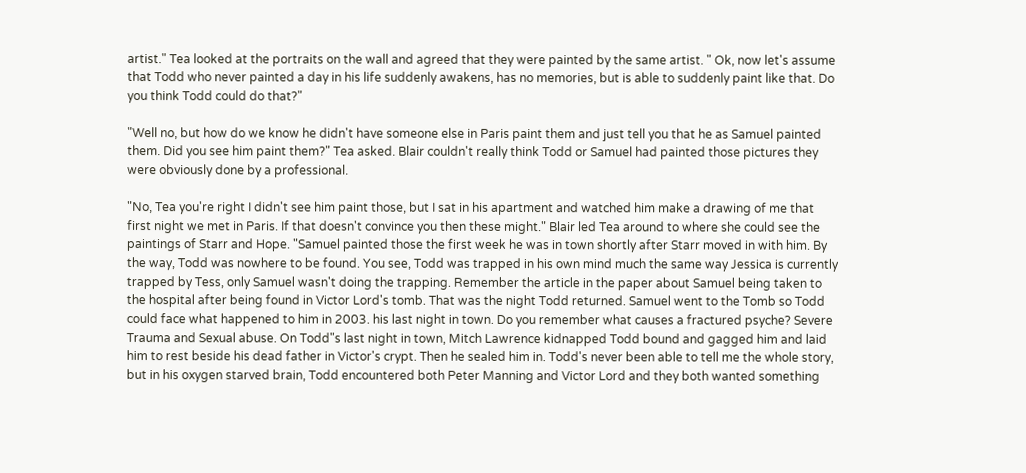artist." Tea looked at the portraits on the wall and agreed that they were painted by the same artist. " Ok, now let's assume that Todd who never painted a day in his life suddenly awakens, has no memories, but is able to suddenly paint like that. Do you think Todd could do that?"

"Well no, but how do we know he didn't have someone else in Paris paint them and just tell you that he as Samuel painted them. Did you see him paint them?" Tea asked. Blair couldn't really think Todd or Samuel had painted those pictures they were obviously done by a professional.

"No, Tea you're right I didn't see him paint those, but I sat in his apartment and watched him make a drawing of me that first night we met in Paris. If that doesn't convince you then these might." Blair led Tea around to where she could see the paintings of Starr and Hope. "Samuel painted those the first week he was in town shortly after Starr moved in with him. By the way, Todd was nowhere to be found. You see, Todd was trapped in his own mind much the same way Jessica is currently trapped by Tess, only Samuel wasn't doing the trapping. Remember the article in the paper about Samuel being taken to the hospital after being found in Victor Lord's tomb. That was the night Todd returned. Samuel went to the Tomb so Todd could face what happened to him in 2003. his last night in town. Do you remember what causes a fractured psyche? Severe Trauma and Sexual abuse. On Todd"s last night in town, Mitch Lawrence kidnapped Todd bound and gagged him and laid him to rest beside his dead father in Victor's crypt. Then he sealed him in. Todd's never been able to tell me the whole story, but in his oxygen starved brain, Todd encountered both Peter Manning and Victor Lord and they both wanted something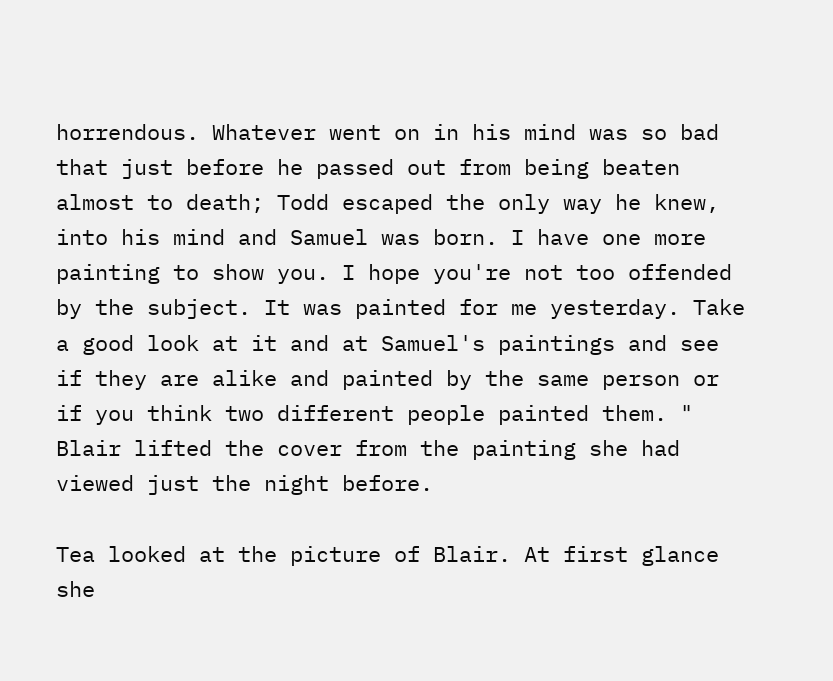horrendous. Whatever went on in his mind was so bad that just before he passed out from being beaten almost to death; Todd escaped the only way he knew, into his mind and Samuel was born. I have one more painting to show you. I hope you're not too offended by the subject. It was painted for me yesterday. Take a good look at it and at Samuel's paintings and see if they are alike and painted by the same person or if you think two different people painted them. " Blair lifted the cover from the painting she had viewed just the night before.

Tea looked at the picture of Blair. At first glance she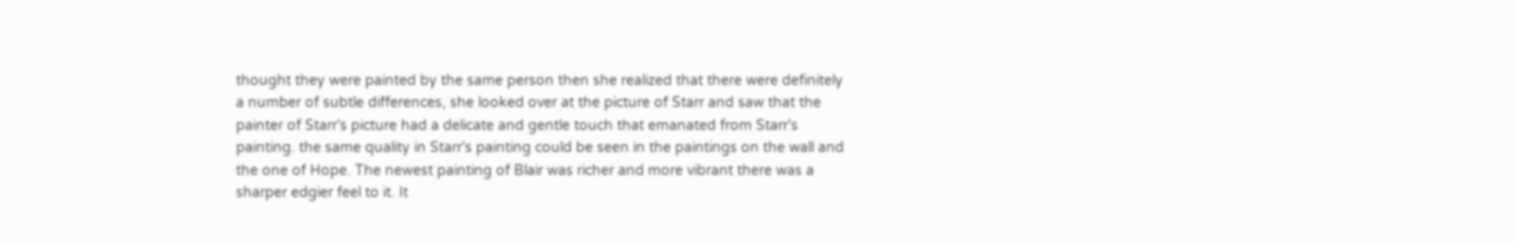thought they were painted by the same person then she realized that there were definitely a number of subtle differences, she looked over at the picture of Starr and saw that the painter of Starr's picture had a delicate and gentle touch that emanated from Starr's painting. the same quality in Starr's painting could be seen in the paintings on the wall and the one of Hope. The newest painting of Blair was richer and more vibrant there was a sharper edgier feel to it. It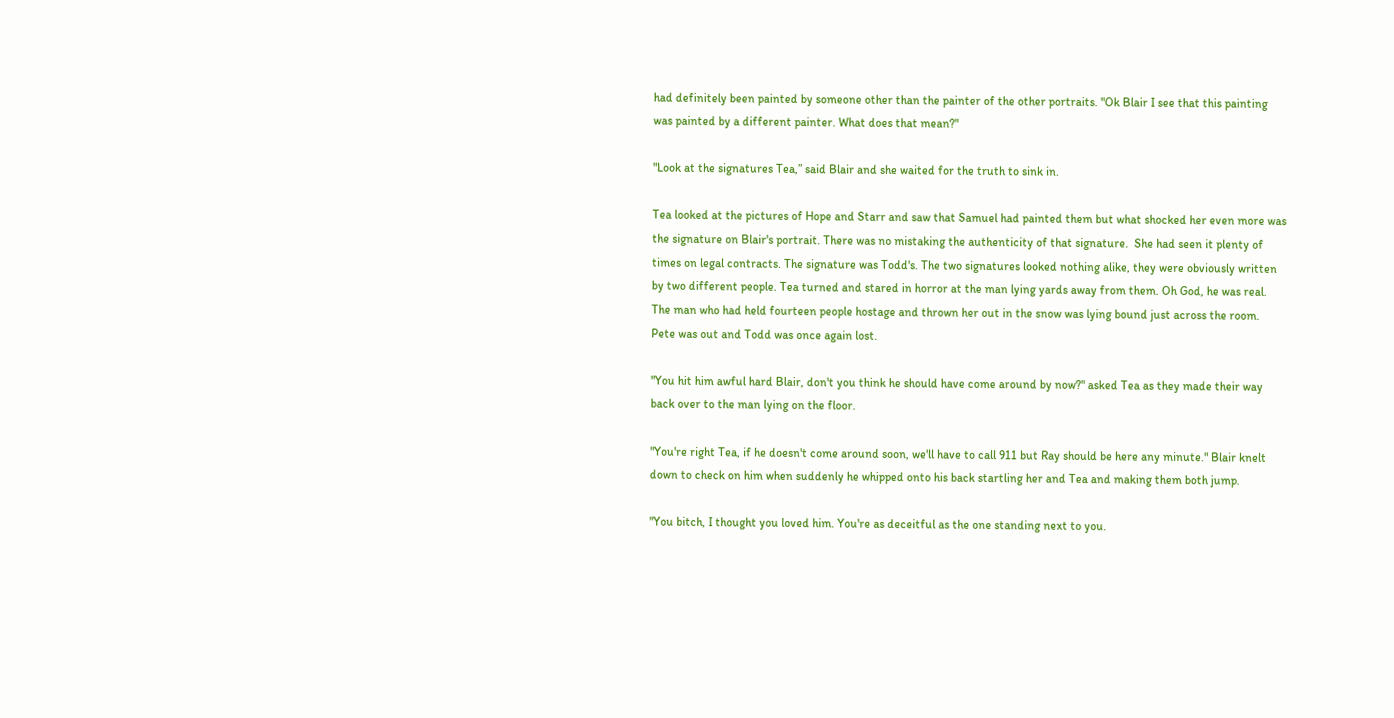had definitely been painted by someone other than the painter of the other portraits. "Ok Blair I see that this painting was painted by a different painter. What does that mean?"

"Look at the signatures Tea,” said Blair and she waited for the truth to sink in.

Tea looked at the pictures of Hope and Starr and saw that Samuel had painted them but what shocked her even more was the signature on Blair's portrait. There was no mistaking the authenticity of that signature.  She had seen it plenty of times on legal contracts. The signature was Todd's. The two signatures looked nothing alike, they were obviously written by two different people. Tea turned and stared in horror at the man lying yards away from them. Oh God, he was real. The man who had held fourteen people hostage and thrown her out in the snow was lying bound just across the room. Pete was out and Todd was once again lost.

"You hit him awful hard Blair, don't you think he should have come around by now?" asked Tea as they made their way back over to the man lying on the floor.

"You're right Tea, if he doesn't come around soon, we'll have to call 911 but Ray should be here any minute." Blair knelt down to check on him when suddenly he whipped onto his back startling her and Tea and making them both jump.

"You bitch, I thought you loved him. You're as deceitful as the one standing next to you.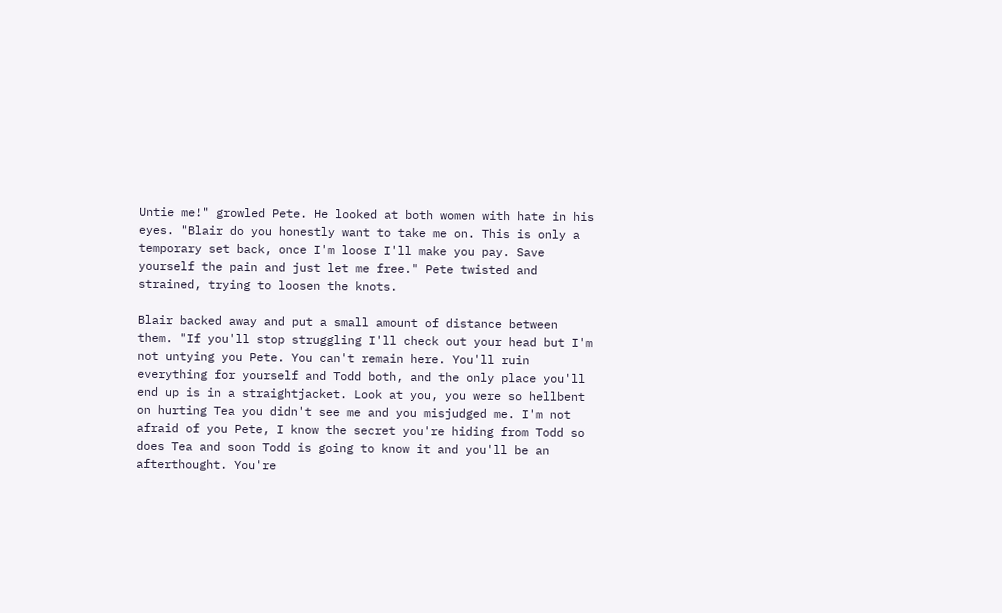Untie me!" growled Pete. He looked at both women with hate in his eyes. "Blair do you honestly want to take me on. This is only a temporary set back, once I'm loose I'll make you pay. Save yourself the pain and just let me free." Pete twisted and strained, trying to loosen the knots.

Blair backed away and put a small amount of distance between them. "If you'll stop struggling I'll check out your head but I'm not untying you Pete. You can't remain here. You'll ruin everything for yourself and Todd both, and the only place you'll end up is in a straightjacket. Look at you, you were so hellbent on hurting Tea you didn't see me and you misjudged me. I'm not afraid of you Pete, I know the secret you're hiding from Todd so does Tea and soon Todd is going to know it and you'll be an afterthought. You're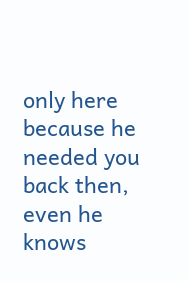only here because he needed you back then, even he knows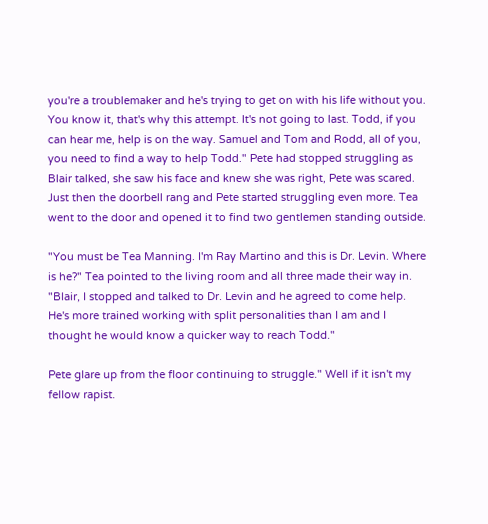you're a troublemaker and he's trying to get on with his life without you. You know it, that's why this attempt. It's not going to last. Todd, if you can hear me, help is on the way. Samuel and Tom and Rodd, all of you, you need to find a way to help Todd." Pete had stopped struggling as Blair talked, she saw his face and knew she was right, Pete was scared. Just then the doorbell rang and Pete started struggling even more. Tea went to the door and opened it to find two gentlemen standing outside.

"You must be Tea Manning. I'm Ray Martino and this is Dr. Levin. Where is he?" Tea pointed to the living room and all three made their way in. "Blair, I stopped and talked to Dr. Levin and he agreed to come help. He's more trained working with split personalities than I am and I thought he would know a quicker way to reach Todd."

Pete glare up from the floor continuing to struggle." Well if it isn't my fellow rapist.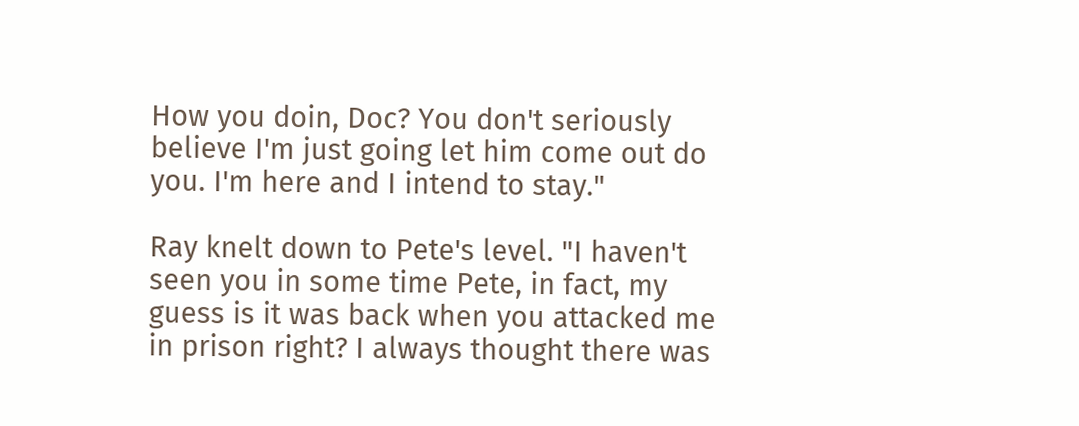How you doin, Doc? You don't seriously believe I'm just going let him come out do you. I'm here and I intend to stay."

Ray knelt down to Pete's level. "I haven't seen you in some time Pete, in fact, my guess is it was back when you attacked me in prison right? I always thought there was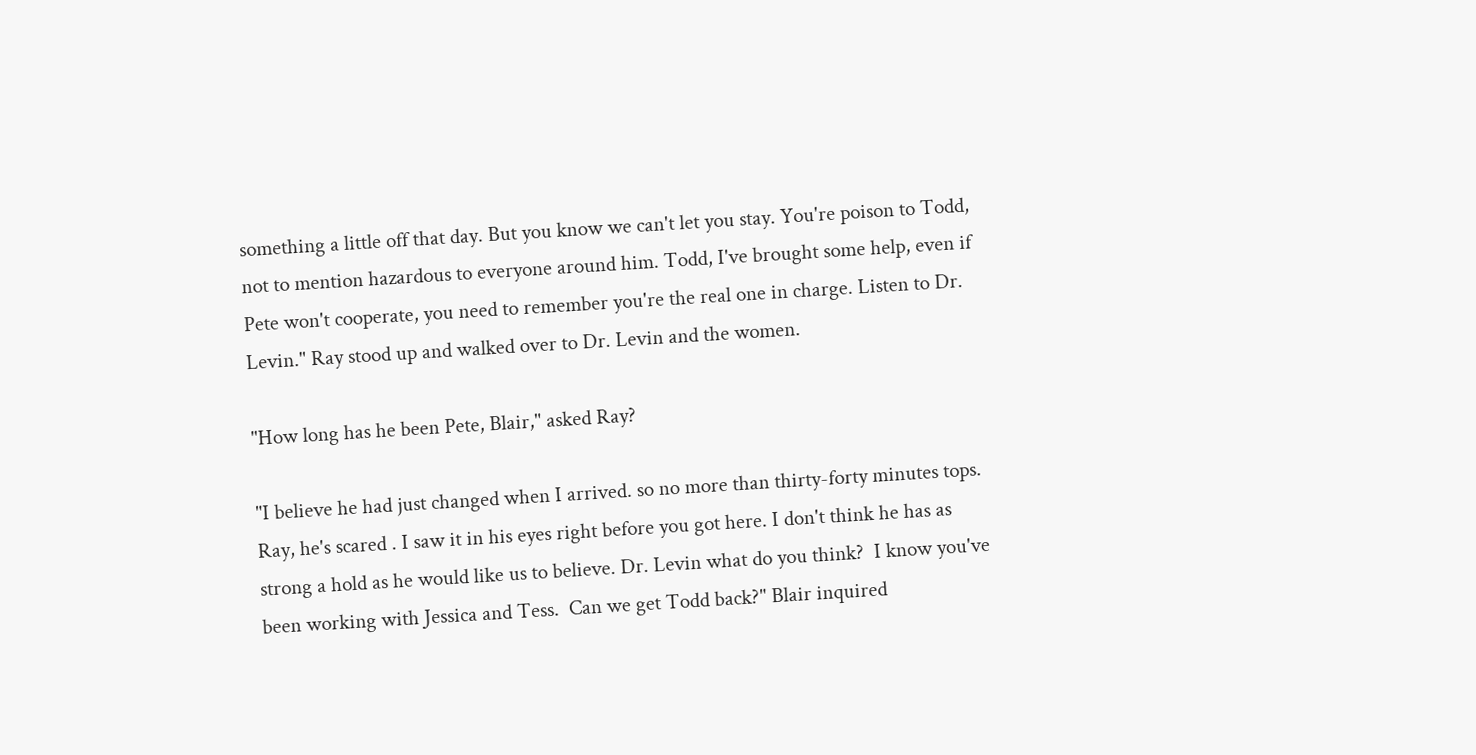something a little off that day. But you know we can't let you stay. You're poison to Todd, not to mention hazardous to everyone around him. Todd, I've brought some help, even if Pete won't cooperate, you need to remember you're the real one in charge. Listen to Dr. Levin." Ray stood up and walked over to Dr. Levin and the women.

"How long has he been Pete, Blair," asked Ray?

"I believe he had just changed when I arrived. so no more than thirty-forty minutes tops. Ray, he's scared . I saw it in his eyes right before you got here. I don't think he has as strong a hold as he would like us to believe. Dr. Levin what do you think?  I know you've been working with Jessica and Tess.  Can we get Todd back?" Blair inquired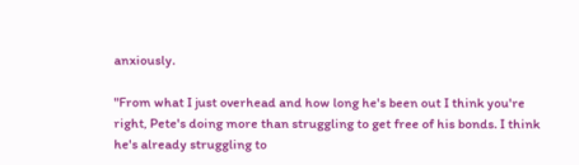anxiously.

"From what I just overhead and how long he's been out I think you're right, Pete's doing more than struggling to get free of his bonds. I think he's already struggling to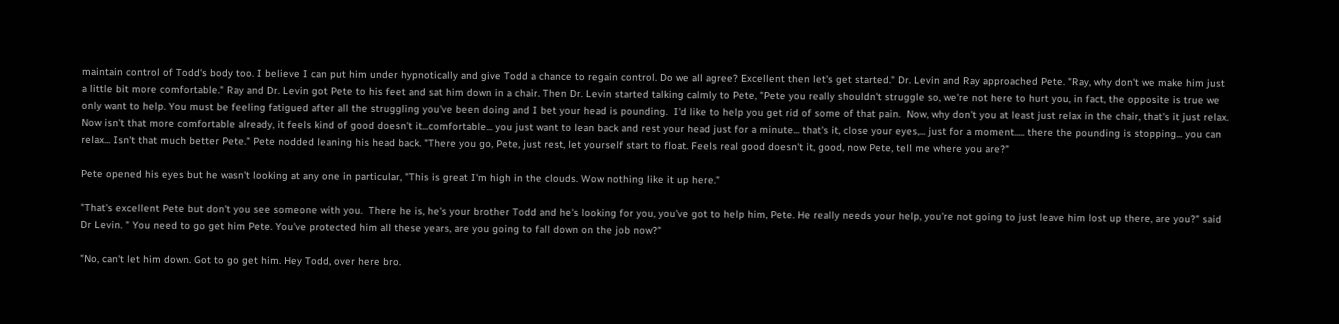maintain control of Todd's body too. I believe I can put him under hypnotically and give Todd a chance to regain control. Do we all agree? Excellent then let's get started." Dr. Levin and Ray approached Pete. "Ray, why don't we make him just a little bit more comfortable." Ray and Dr. Levin got Pete to his feet and sat him down in a chair. Then Dr. Levin started talking calmly to Pete, "Pete you really shouldn't struggle so, we're not here to hurt you, in fact, the opposite is true we only want to help. You must be feeling fatigued after all the struggling you've been doing and I bet your head is pounding.  I'd like to help you get rid of some of that pain.  Now, why don't you at least just relax in the chair, that's it just relax. Now isn't that more comfortable already, it feels kind of good doesn't it...comfortable... you just want to lean back and rest your head just for a minute... that's it, close your eyes,... just for a moment..... there the pounding is stopping... you can relax... Isn't that much better Pete." Pete nodded leaning his head back. "There you go, Pete, just rest, let yourself start to float. Feels real good doesn't it, good, now Pete, tell me where you are?"

Pete opened his eyes but he wasn't looking at any one in particular, "This is great I'm high in the clouds. Wow nothing like it up here."

"That's excellent Pete but don't you see someone with you.  There he is, he's your brother Todd and he's looking for you, you've got to help him, Pete. He really needs your help, you're not going to just leave him lost up there, are you?" said Dr Levin. " You need to go get him Pete. You've protected him all these years, are you going to fall down on the job now?"

"No, can't let him down. Got to go get him. Hey Todd, over here bro.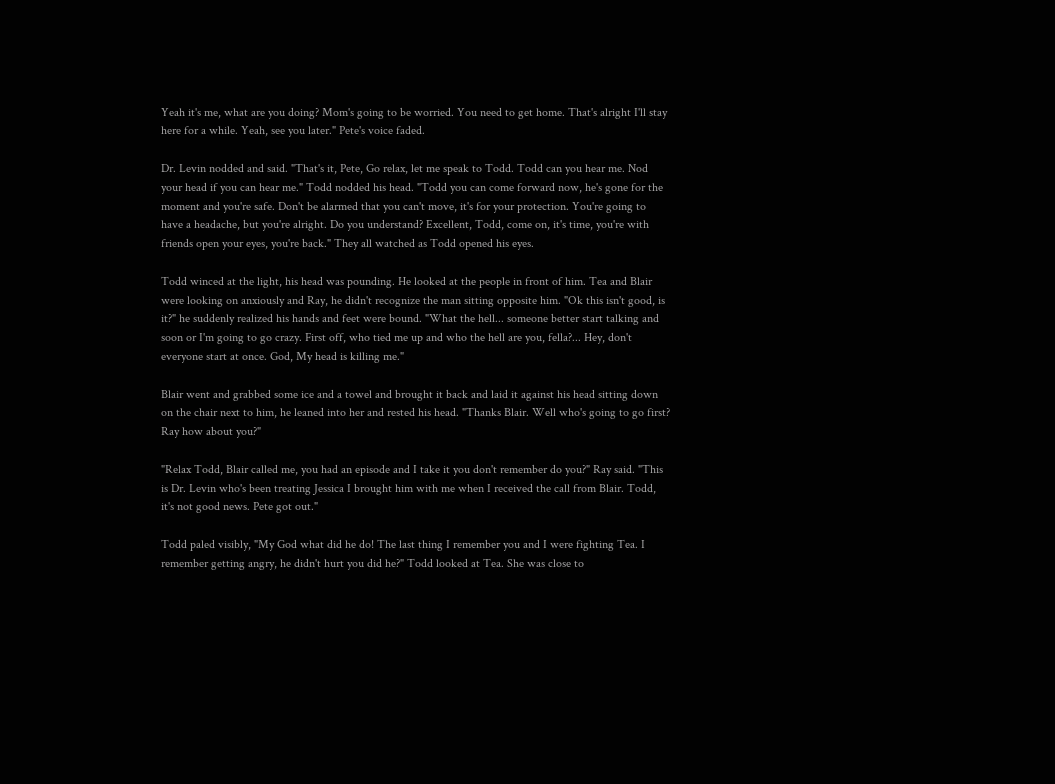Yeah it's me, what are you doing? Mom's going to be worried. You need to get home. That's alright I'll stay here for a while. Yeah, see you later." Pete's voice faded.

Dr. Levin nodded and said. "That's it, Pete, Go relax, let me speak to Todd. Todd can you hear me. Nod your head if you can hear me." Todd nodded his head. "Todd you can come forward now, he's gone for the moment and you're safe. Don't be alarmed that you can't move, it's for your protection. You're going to have a headache, but you're alright. Do you understand? Excellent, Todd, come on, it's time, you're with friends open your eyes, you're back." They all watched as Todd opened his eyes.

Todd winced at the light, his head was pounding. He looked at the people in front of him. Tea and Blair were looking on anxiously and Ray, he didn't recognize the man sitting opposite him. "Ok this isn't good, is it?" he suddenly realized his hands and feet were bound. "What the hell... someone better start talking and soon or I'm going to go crazy. First off, who tied me up and who the hell are you, fella?... Hey, don't everyone start at once. God, My head is killing me."

Blair went and grabbed some ice and a towel and brought it back and laid it against his head sitting down on the chair next to him, he leaned into her and rested his head. "Thanks Blair. Well who's going to go first?  Ray how about you?"

"Relax Todd, Blair called me, you had an episode and I take it you don't remember do you?" Ray said. "This is Dr. Levin who's been treating Jessica I brought him with me when I received the call from Blair. Todd, it's not good news. Pete got out."

Todd paled visibly, "My God what did he do! The last thing I remember you and I were fighting Tea. I remember getting angry, he didn't hurt you did he?" Todd looked at Tea. She was close to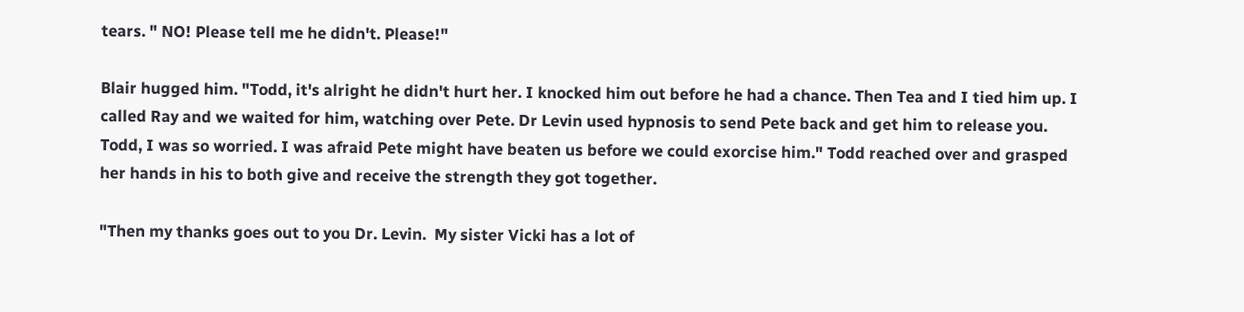tears. " NO! Please tell me he didn't. Please!"

Blair hugged him. "Todd, it's alright he didn't hurt her. I knocked him out before he had a chance. Then Tea and I tied him up. I called Ray and we waited for him, watching over Pete. Dr Levin used hypnosis to send Pete back and get him to release you.  Todd, I was so worried. I was afraid Pete might have beaten us before we could exorcise him." Todd reached over and grasped her hands in his to both give and receive the strength they got together.

"Then my thanks goes out to you Dr. Levin.  My sister Vicki has a lot of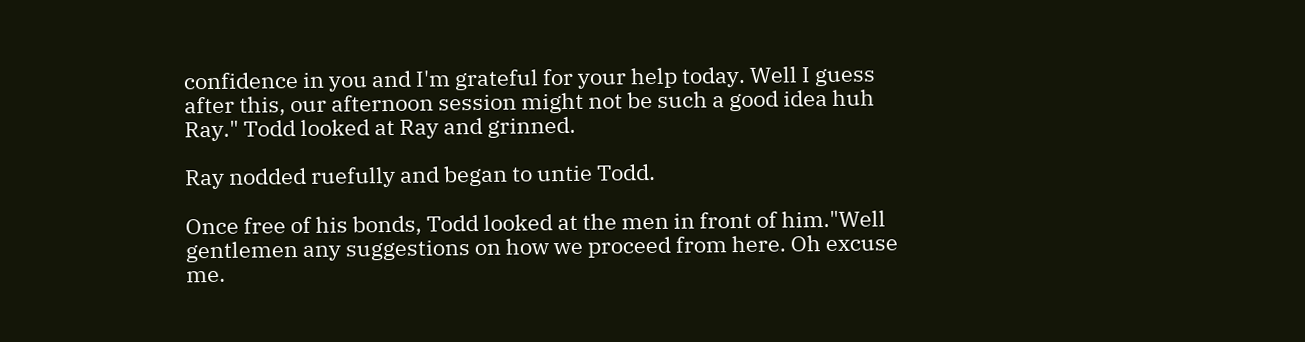confidence in you and I'm grateful for your help today. Well I guess after this, our afternoon session might not be such a good idea huh Ray." Todd looked at Ray and grinned.

Ray nodded ruefully and began to untie Todd.

Once free of his bonds, Todd looked at the men in front of him."Well gentlemen any suggestions on how we proceed from here. Oh excuse me.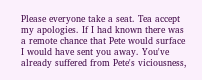Please everyone take a seat. Tea accept my apologies. If I had known there was a remote chance that Pete would surface I would have sent you away. You've already suffered from Pete's viciousness,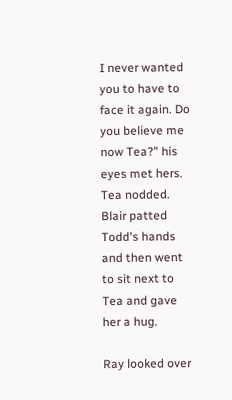I never wanted you to have to face it again. Do you believe me now Tea?" his eyes met hers. Tea nodded. Blair patted Todd's hands and then went to sit next to Tea and gave her a hug.

Ray looked over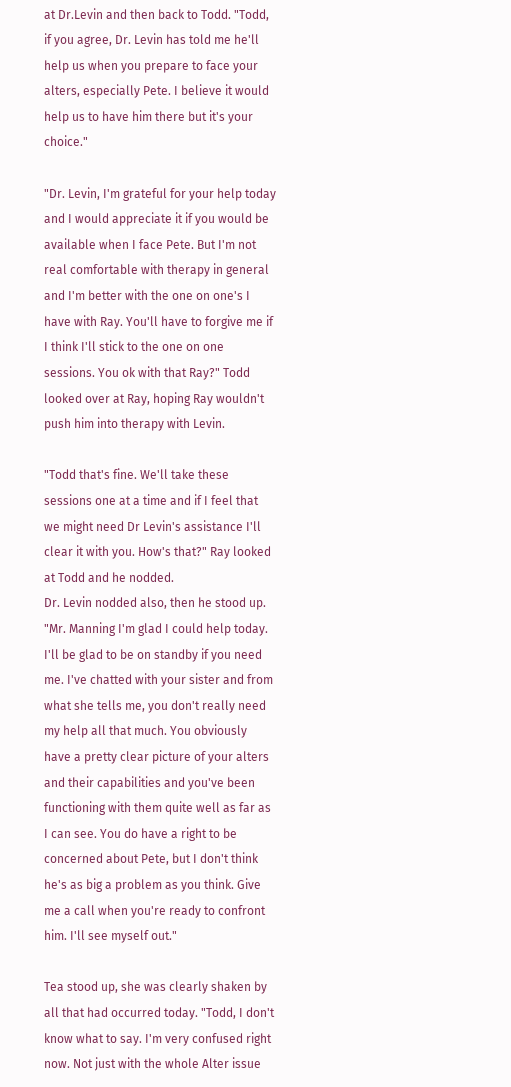at Dr.Levin and then back to Todd. "Todd, if you agree, Dr. Levin has told me he'll help us when you prepare to face your alters, especially Pete. I believe it would help us to have him there but it's your choice."

"Dr. Levin, I'm grateful for your help today and I would appreciate it if you would be available when I face Pete. But I'm not real comfortable with therapy in general and I'm better with the one on one's I have with Ray. You'll have to forgive me if I think I'll stick to the one on one sessions. You ok with that Ray?" Todd looked over at Ray, hoping Ray wouldn't push him into therapy with Levin.

"Todd that's fine. We'll take these sessions one at a time and if I feel that we might need Dr Levin's assistance I'll clear it with you. How's that?" Ray looked at Todd and he nodded.
Dr. Levin nodded also, then he stood up. "Mr. Manning I'm glad I could help today. I'll be glad to be on standby if you need me. I've chatted with your sister and from what she tells me, you don't really need my help all that much. You obviously have a pretty clear picture of your alters and their capabilities and you've been functioning with them quite well as far as I can see. You do have a right to be concerned about Pete, but I don't think he's as big a problem as you think. Give me a call when you're ready to confront him. I'll see myself out."

Tea stood up, she was clearly shaken by all that had occurred today. "Todd, I don't know what to say. I'm very confused right now. Not just with the whole Alter issue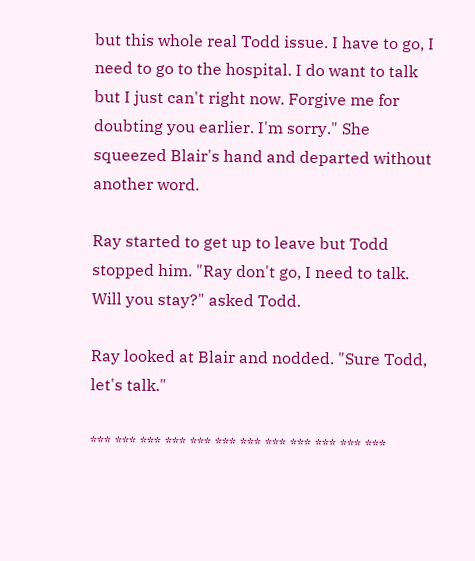but this whole real Todd issue. I have to go, I need to go to the hospital. I do want to talk but I just can't right now. Forgive me for doubting you earlier. I'm sorry." She squeezed Blair's hand and departed without another word.

Ray started to get up to leave but Todd stopped him. "Ray don't go, I need to talk. Will you stay?" asked Todd.

Ray looked at Blair and nodded. "Sure Todd, let's talk."

*** *** *** *** *** *** *** *** *** *** *** ***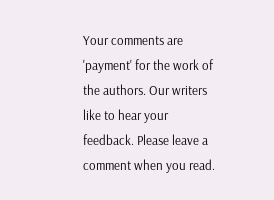Your comments are 'payment' for the work of the authors. Our writers like to hear your feedback. Please leave a comment when you read.